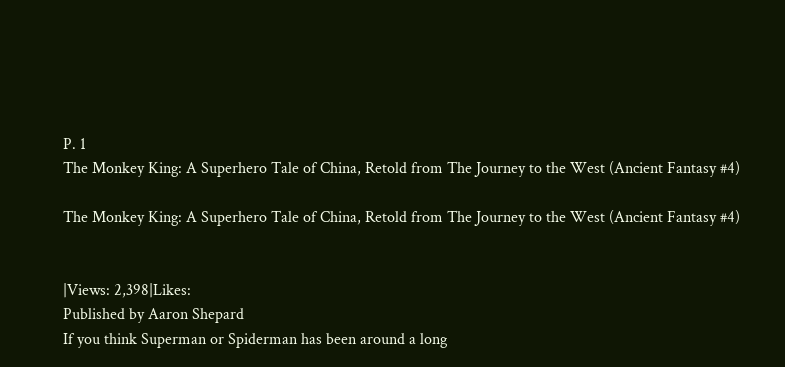P. 1
The Monkey King: A Superhero Tale of China, Retold from The Journey to the West (Ancient Fantasy #4)

The Monkey King: A Superhero Tale of China, Retold from The Journey to the West (Ancient Fantasy #4)


|Views: 2,398|Likes:
Published by Aaron Shepard
If you think Superman or Spiderman has been around a long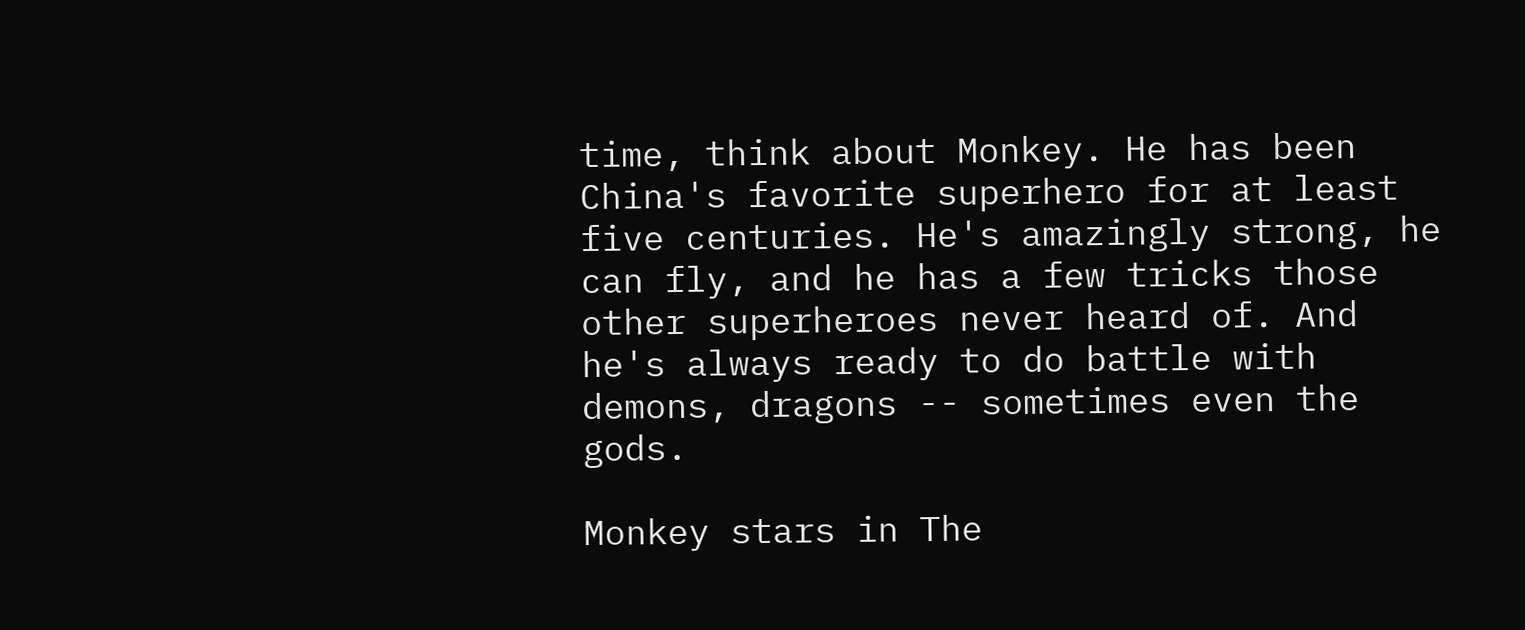time, think about Monkey. He has been China's favorite superhero for at least five centuries. He's amazingly strong, he can fly, and he has a few tricks those other superheroes never heard of. And he's always ready to do battle with demons, dragons -- sometimes even the gods.

Monkey stars in The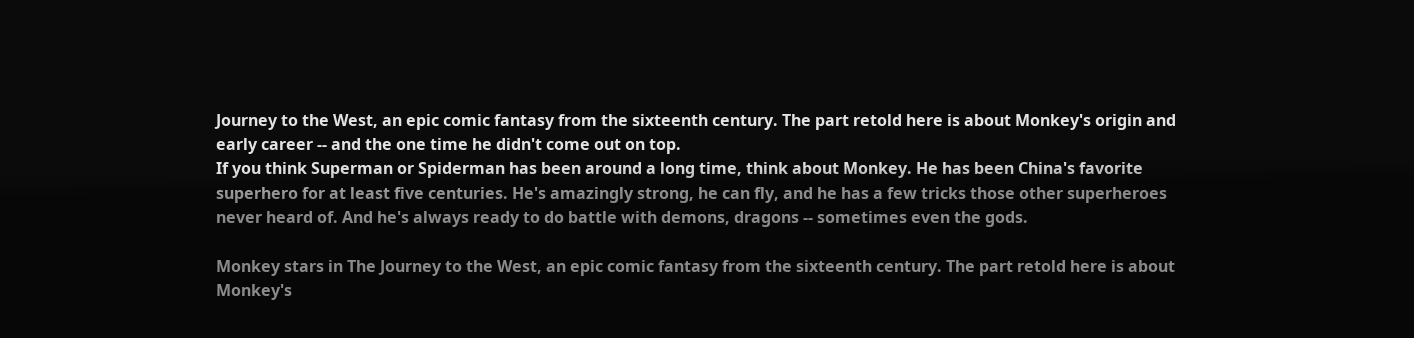Journey to the West, an epic comic fantasy from the sixteenth century. The part retold here is about Monkey's origin and early career -- and the one time he didn't come out on top.
If you think Superman or Spiderman has been around a long time, think about Monkey. He has been China's favorite superhero for at least five centuries. He's amazingly strong, he can fly, and he has a few tricks those other superheroes never heard of. And he's always ready to do battle with demons, dragons -- sometimes even the gods.

Monkey stars in The Journey to the West, an epic comic fantasy from the sixteenth century. The part retold here is about Monkey's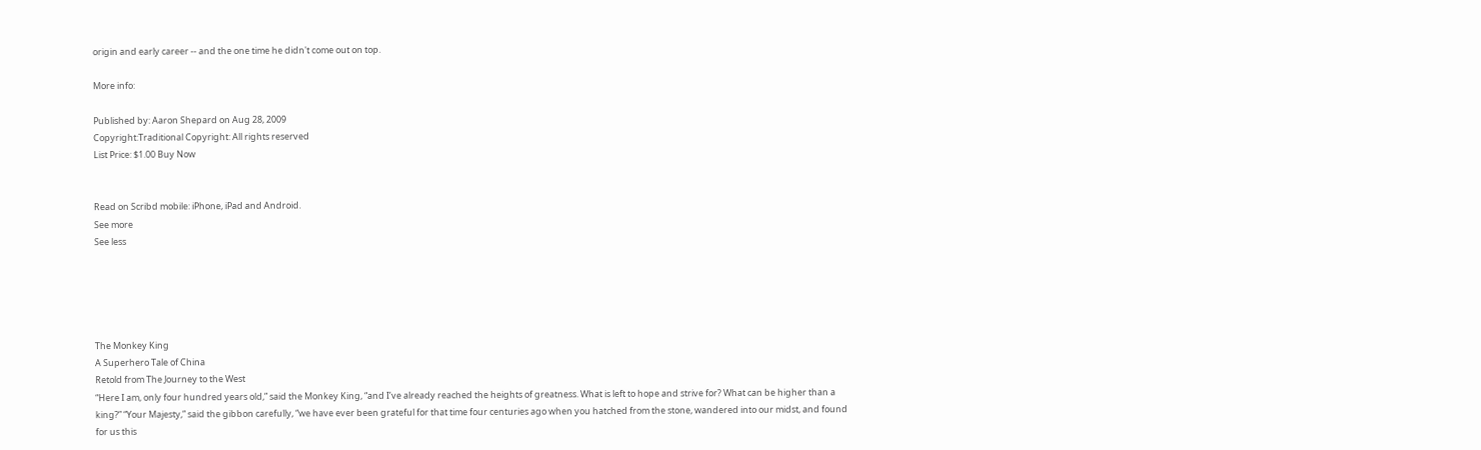origin and early career -- and the one time he didn't come out on top.

More info:

Published by: Aaron Shepard on Aug 28, 2009
Copyright:Traditional Copyright: All rights reserved
List Price: $1.00 Buy Now


Read on Scribd mobile: iPhone, iPad and Android.
See more
See less





The Monkey King
A Superhero Tale of China
Retold from The Journey to the West
“Here I am, only four hundred years old,” said the Monkey King, “and I’ve already reached the heights of greatness. What is left to hope and strive for? What can be higher than a king?” “Your Majesty,” said the gibbon carefully, “we have ever been grateful for that time four centuries ago when you hatched from the stone, wandered into our midst, and found for us this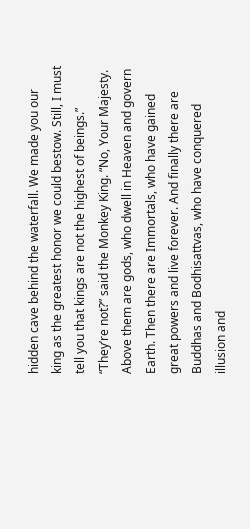hidden cave behind the waterfall. We made you our king as the greatest honor we could bestow. Still, I must tell you that kings are not the highest of beings.” “They’re not?” said the Monkey King. “No, Your Majesty. Above them are gods, who dwell in Heaven and govern Earth. Then there are Immortals, who have gained great powers and live forever. And finally there are Buddhas and Bodhisattvas, who have conquered illusion and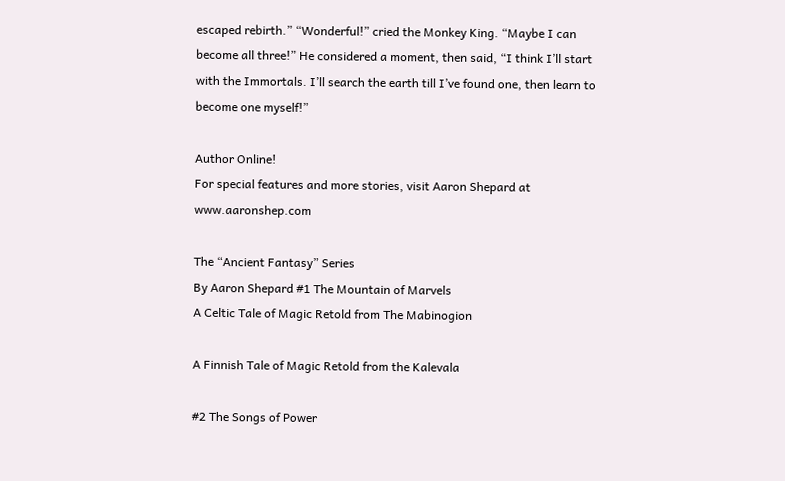escaped rebirth.” “Wonderful!” cried the Monkey King. “Maybe I can become all three!” He considered a moment, then said, “I think I’ll start with the Immortals. I’ll search the earth till I’ve found one, then learn to become one myself!”

Author Online!
For special features and more stories, visit Aaron Shepard at www.aaronshep.com

The “Ancient Fantasy” Series
By Aaron Shepard #1 The Mountain of Marvels
A Celtic Tale of Magic Retold from The Mabinogion

A Finnish Tale of Magic Retold from the Kalevala

#2 The Songs of Power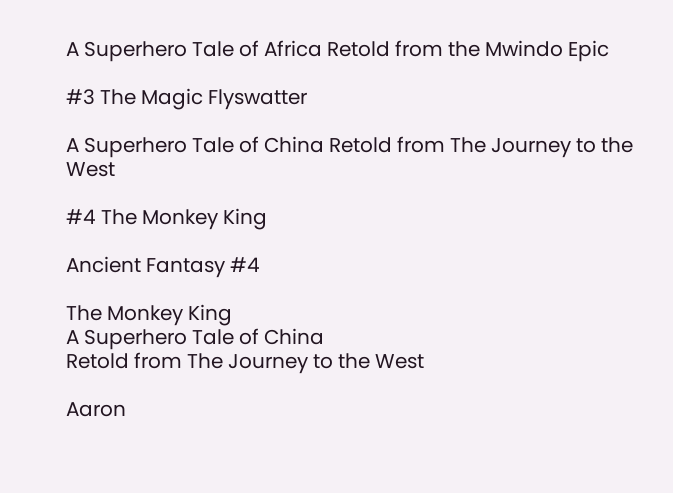A Superhero Tale of Africa Retold from the Mwindo Epic

#3 The Magic Flyswatter

A Superhero Tale of China Retold from The Journey to the West

#4 The Monkey King

Ancient Fantasy #4

The Monkey King
A Superhero Tale of China
Retold from The Journey to the West

Aaron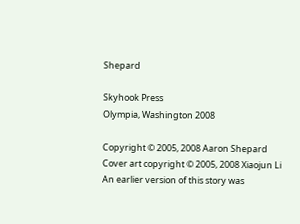Shepard

Skyhook Press
Olympia, Washington 2008

Copyright © 2005, 2008 Aaron Shepard Cover art copyright © 2005, 2008 Xiaojun Li An earlier version of this story was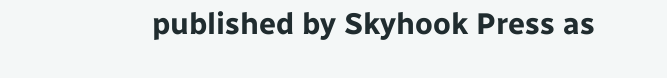published by Skyhook Press as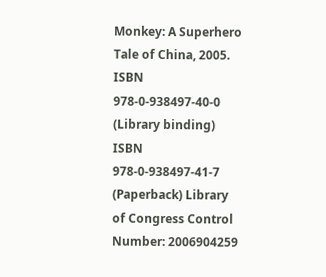Monkey: A Superhero Tale of China, 2005. ISBN 978-0-938497-40-0 (Library binding) ISBN 978-0-938497-41-7 (Paperback) Library of Congress Control Number: 2006904259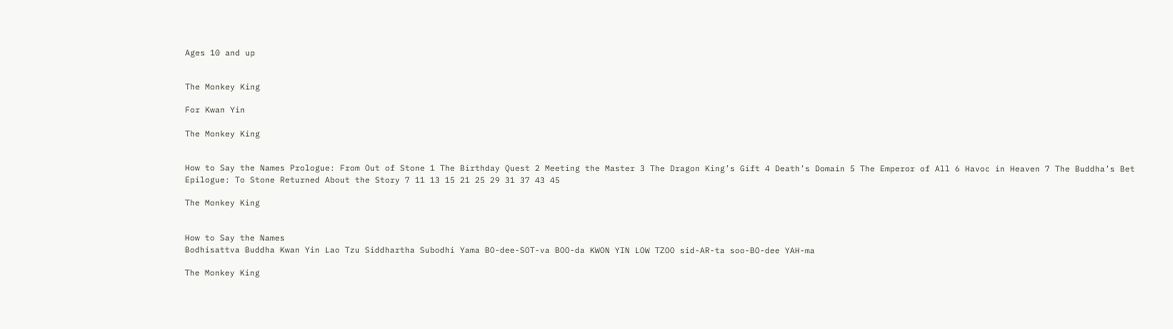Ages 10 and up


The Monkey King

For Kwan Yin

The Monkey King


How to Say the Names Prologue: From Out of Stone 1 The Birthday Quest 2 Meeting the Master 3 The Dragon King’s Gift 4 Death’s Domain 5 The Emperor of All 6 Havoc in Heaven 7 The Buddha’s Bet Epilogue: To Stone Returned About the Story 7 11 13 15 21 25 29 31 37 43 45

The Monkey King


How to Say the Names
Bodhisattva Buddha Kwan Yin Lao Tzu Siddhartha Subodhi Yama BO-dee-SOT-va BOO-da KWON YIN LOW TZOO sid-AR-ta soo-BO-dee YAH-ma

The Monkey King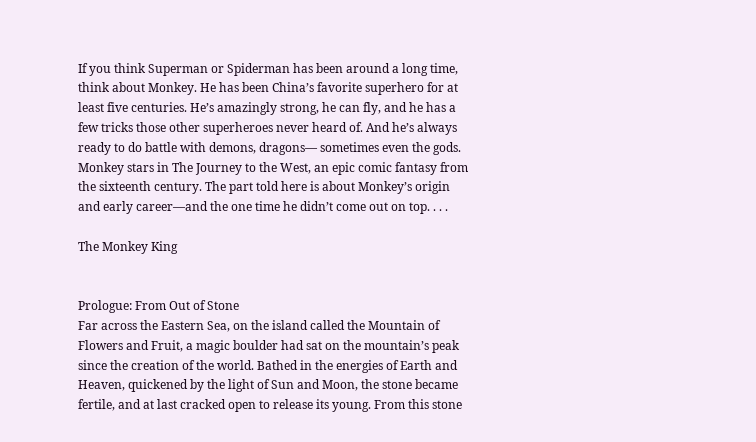If you think Superman or Spiderman has been around a long time, think about Monkey. He has been China’s favorite superhero for at least five centuries. He’s amazingly strong, he can fly, and he has a few tricks those other superheroes never heard of. And he’s always ready to do battle with demons, dragons— sometimes even the gods. Monkey stars in The Journey to the West, an epic comic fantasy from the sixteenth century. The part told here is about Monkey’s origin and early career—and the one time he didn’t come out on top. . . .

The Monkey King


Prologue: From Out of Stone
Far across the Eastern Sea, on the island called the Mountain of Flowers and Fruit, a magic boulder had sat on the mountain’s peak since the creation of the world. Bathed in the energies of Earth and Heaven, quickened by the light of Sun and Moon, the stone became fertile, and at last cracked open to release its young. From this stone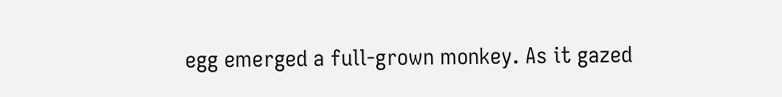egg emerged a full-grown monkey. As it gazed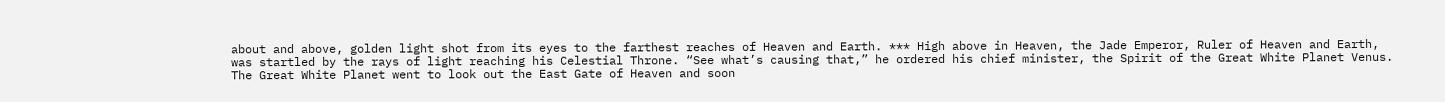about and above, golden light shot from its eyes to the farthest reaches of Heaven and Earth. *** High above in Heaven, the Jade Emperor, Ruler of Heaven and Earth, was startled by the rays of light reaching his Celestial Throne. “See what’s causing that,” he ordered his chief minister, the Spirit of the Great White Planet Venus. The Great White Planet went to look out the East Gate of Heaven and soon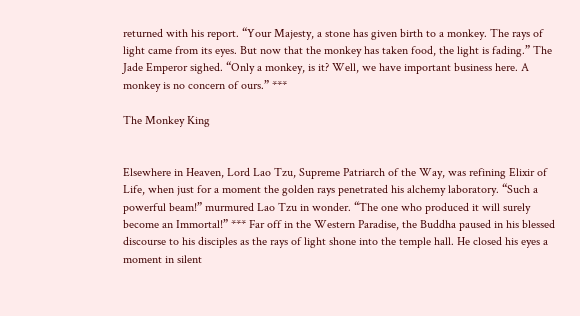returned with his report. “Your Majesty, a stone has given birth to a monkey. The rays of light came from its eyes. But now that the monkey has taken food, the light is fading.” The Jade Emperor sighed. “Only a monkey, is it? Well, we have important business here. A monkey is no concern of ours.” ***

The Monkey King


Elsewhere in Heaven, Lord Lao Tzu, Supreme Patriarch of the Way, was refining Elixir of Life, when just for a moment the golden rays penetrated his alchemy laboratory. “Such a powerful beam!” murmured Lao Tzu in wonder. “The one who produced it will surely become an Immortal!” *** Far off in the Western Paradise, the Buddha paused in his blessed discourse to his disciples as the rays of light shone into the temple hall. He closed his eyes a moment in silent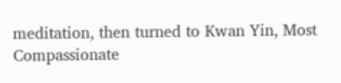meditation, then turned to Kwan Yin, Most Compassionate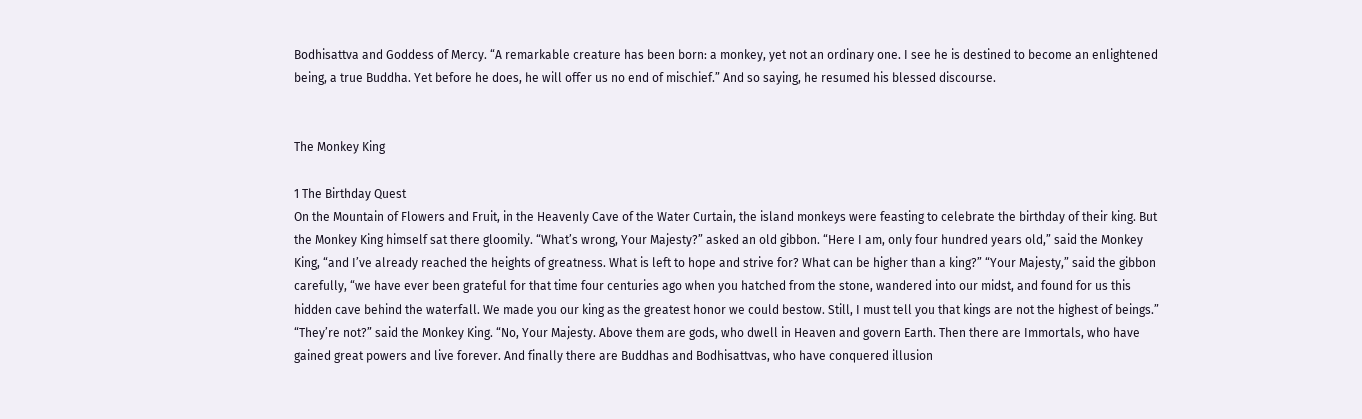Bodhisattva and Goddess of Mercy. “A remarkable creature has been born: a monkey, yet not an ordinary one. I see he is destined to become an enlightened being, a true Buddha. Yet before he does, he will offer us no end of mischief.” And so saying, he resumed his blessed discourse.


The Monkey King

1 The Birthday Quest
On the Mountain of Flowers and Fruit, in the Heavenly Cave of the Water Curtain, the island monkeys were feasting to celebrate the birthday of their king. But the Monkey King himself sat there gloomily. “What’s wrong, Your Majesty?” asked an old gibbon. “Here I am, only four hundred years old,” said the Monkey King, “and I’ve already reached the heights of greatness. What is left to hope and strive for? What can be higher than a king?” “Your Majesty,” said the gibbon carefully, “we have ever been grateful for that time four centuries ago when you hatched from the stone, wandered into our midst, and found for us this hidden cave behind the waterfall. We made you our king as the greatest honor we could bestow. Still, I must tell you that kings are not the highest of beings.” “They’re not?” said the Monkey King. “No, Your Majesty. Above them are gods, who dwell in Heaven and govern Earth. Then there are Immortals, who have gained great powers and live forever. And finally there are Buddhas and Bodhisattvas, who have conquered illusion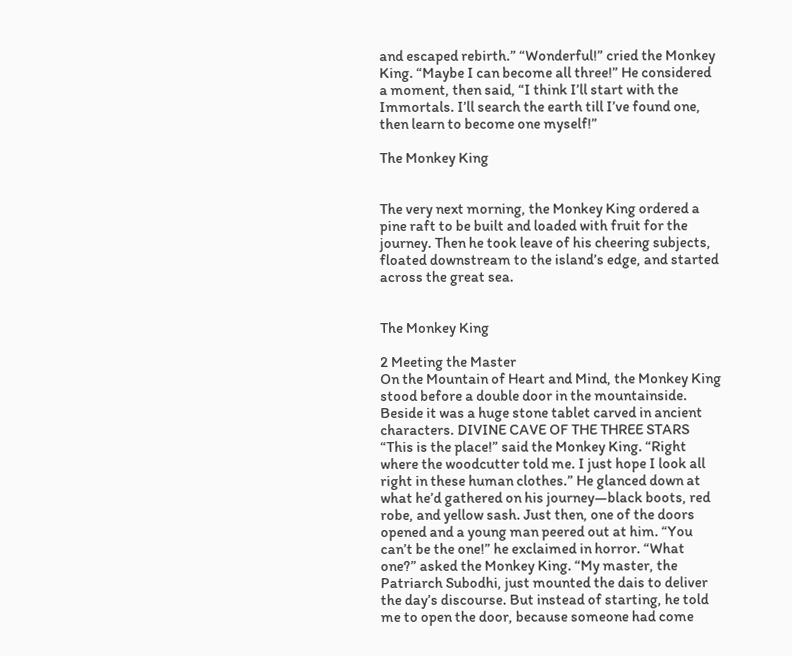and escaped rebirth.” “Wonderful!” cried the Monkey King. “Maybe I can become all three!” He considered a moment, then said, “I think I’ll start with the Immortals. I’ll search the earth till I’ve found one, then learn to become one myself!”

The Monkey King


The very next morning, the Monkey King ordered a pine raft to be built and loaded with fruit for the journey. Then he took leave of his cheering subjects, floated downstream to the island’s edge, and started across the great sea.


The Monkey King

2 Meeting the Master
On the Mountain of Heart and Mind, the Monkey King stood before a double door in the mountainside. Beside it was a huge stone tablet carved in ancient characters. DIVINE CAVE OF THE THREE STARS “This is the place!” said the Monkey King. “Right where the woodcutter told me. I just hope I look all right in these human clothes.” He glanced down at what he’d gathered on his journey—black boots, red robe, and yellow sash. Just then, one of the doors opened and a young man peered out at him. “You can’t be the one!” he exclaimed in horror. “What one?” asked the Monkey King. “My master, the Patriarch Subodhi, just mounted the dais to deliver the day’s discourse. But instead of starting, he told me to open the door, because someone had come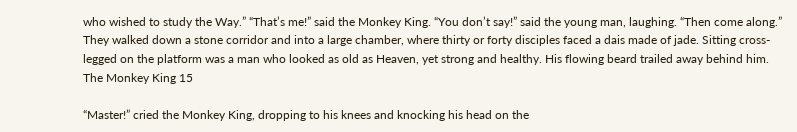who wished to study the Way.” “That’s me!” said the Monkey King. “You don’t say!” said the young man, laughing. “Then come along.” They walked down a stone corridor and into a large chamber, where thirty or forty disciples faced a dais made of jade. Sitting cross-legged on the platform was a man who looked as old as Heaven, yet strong and healthy. His flowing beard trailed away behind him. The Monkey King 15

“Master!” cried the Monkey King, dropping to his knees and knocking his head on the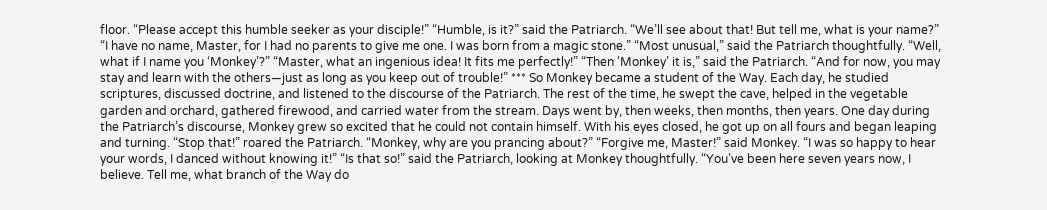floor. “Please accept this humble seeker as your disciple!” “Humble, is it?” said the Patriarch. “We’ll see about that! But tell me, what is your name?” “I have no name, Master, for I had no parents to give me one. I was born from a magic stone.” “Most unusual,” said the Patriarch thoughtfully. “Well, what if I name you ‘Monkey’?” “Master, what an ingenious idea! It fits me perfectly!” “Then ‘Monkey’ it is,” said the Patriarch. “And for now, you may stay and learn with the others—just as long as you keep out of trouble!” *** So Monkey became a student of the Way. Each day, he studied scriptures, discussed doctrine, and listened to the discourse of the Patriarch. The rest of the time, he swept the cave, helped in the vegetable garden and orchard, gathered firewood, and carried water from the stream. Days went by, then weeks, then months, then years. One day during the Patriarch’s discourse, Monkey grew so excited that he could not contain himself. With his eyes closed, he got up on all fours and began leaping and turning. “Stop that!” roared the Patriarch. “Monkey, why are you prancing about?” “Forgive me, Master!” said Monkey. “I was so happy to hear your words, I danced without knowing it!” “Is that so!” said the Patriarch, looking at Monkey thoughtfully. “You’ve been here seven years now, I believe. Tell me, what branch of the Way do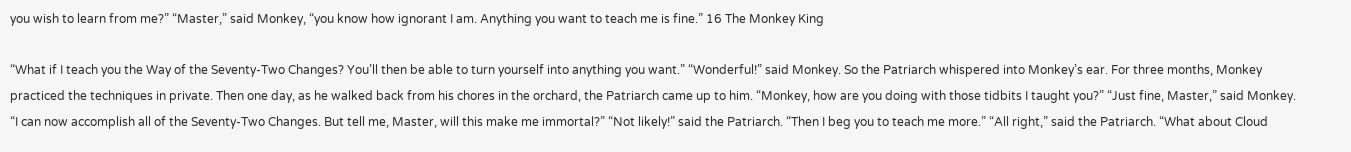you wish to learn from me?” “Master,” said Monkey, “you know how ignorant I am. Anything you want to teach me is fine.” 16 The Monkey King

“What if I teach you the Way of the Seventy-Two Changes? You’ll then be able to turn yourself into anything you want.” “Wonderful!” said Monkey. So the Patriarch whispered into Monkey’s ear. For three months, Monkey practiced the techniques in private. Then one day, as he walked back from his chores in the orchard, the Patriarch came up to him. “Monkey, how are you doing with those tidbits I taught you?” “Just fine, Master,” said Monkey. “I can now accomplish all of the Seventy-Two Changes. But tell me, Master, will this make me immortal?” “Not likely!” said the Patriarch. “Then I beg you to teach me more.” “All right,” said the Patriarch. “What about Cloud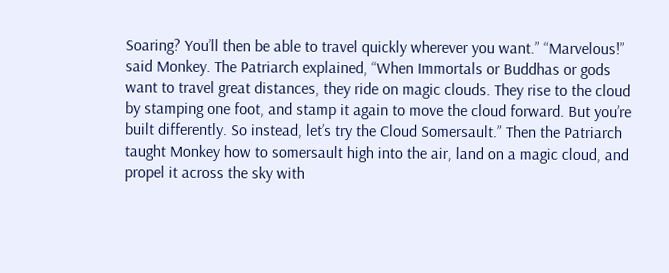Soaring? You’ll then be able to travel quickly wherever you want.” “Marvelous!” said Monkey. The Patriarch explained, “When Immortals or Buddhas or gods want to travel great distances, they ride on magic clouds. They rise to the cloud by stamping one foot, and stamp it again to move the cloud forward. But you’re built differently. So instead, let’s try the Cloud Somersault.” Then the Patriarch taught Monkey how to somersault high into the air, land on a magic cloud, and propel it across the sky with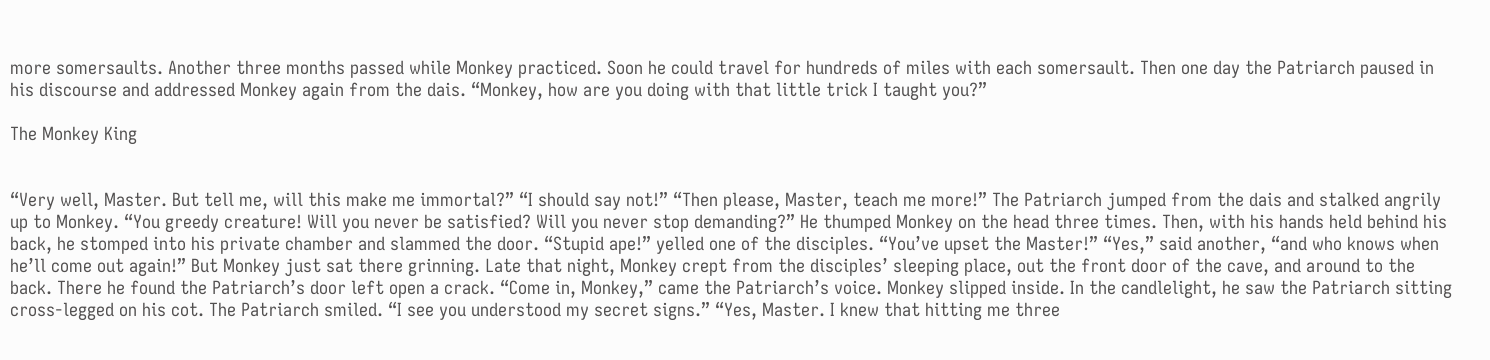more somersaults. Another three months passed while Monkey practiced. Soon he could travel for hundreds of miles with each somersault. Then one day the Patriarch paused in his discourse and addressed Monkey again from the dais. “Monkey, how are you doing with that little trick I taught you?”

The Monkey King


“Very well, Master. But tell me, will this make me immortal?” “I should say not!” “Then please, Master, teach me more!” The Patriarch jumped from the dais and stalked angrily up to Monkey. “You greedy creature! Will you never be satisfied? Will you never stop demanding?” He thumped Monkey on the head three times. Then, with his hands held behind his back, he stomped into his private chamber and slammed the door. “Stupid ape!” yelled one of the disciples. “You’ve upset the Master!” “Yes,” said another, “and who knows when he’ll come out again!” But Monkey just sat there grinning. Late that night, Monkey crept from the disciples’ sleeping place, out the front door of the cave, and around to the back. There he found the Patriarch’s door left open a crack. “Come in, Monkey,” came the Patriarch’s voice. Monkey slipped inside. In the candlelight, he saw the Patriarch sitting cross-legged on his cot. The Patriarch smiled. “I see you understood my secret signs.” “Yes, Master. I knew that hitting me three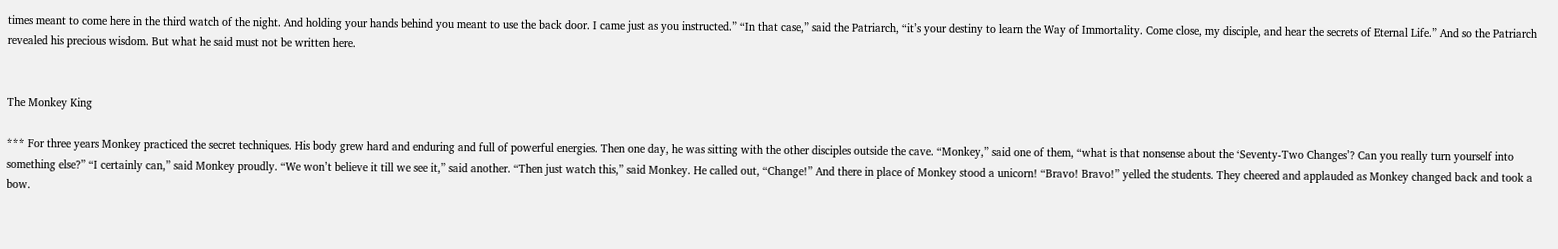times meant to come here in the third watch of the night. And holding your hands behind you meant to use the back door. I came just as you instructed.” “In that case,” said the Patriarch, “it’s your destiny to learn the Way of Immortality. Come close, my disciple, and hear the secrets of Eternal Life.” And so the Patriarch revealed his precious wisdom. But what he said must not be written here.


The Monkey King

*** For three years Monkey practiced the secret techniques. His body grew hard and enduring and full of powerful energies. Then one day, he was sitting with the other disciples outside the cave. “Monkey,” said one of them, “what is that nonsense about the ‘Seventy-Two Changes’? Can you really turn yourself into something else?” “I certainly can,” said Monkey proudly. “We won’t believe it till we see it,” said another. “Then just watch this,” said Monkey. He called out, “Change!” And there in place of Monkey stood a unicorn! “Bravo! Bravo!” yelled the students. They cheered and applauded as Monkey changed back and took a bow.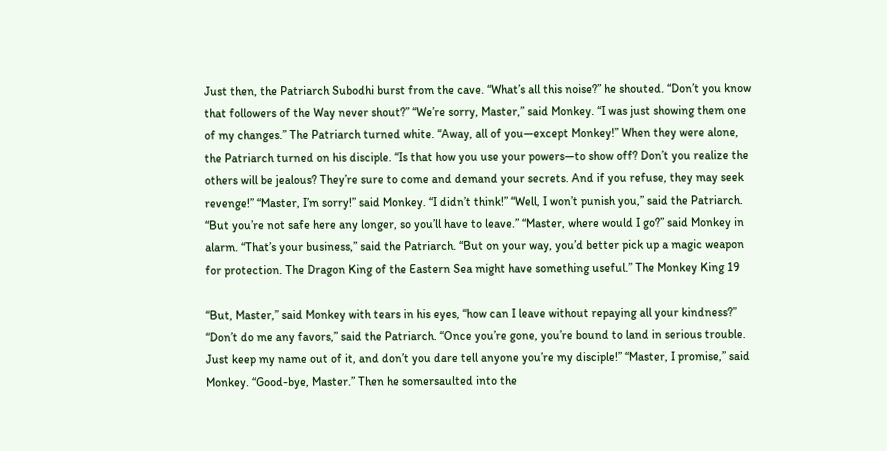Just then, the Patriarch Subodhi burst from the cave. “What’s all this noise?” he shouted. “Don’t you know that followers of the Way never shout?” “We’re sorry, Master,” said Monkey. “I was just showing them one of my changes.” The Patriarch turned white. “Away, all of you—except Monkey!” When they were alone, the Patriarch turned on his disciple. “Is that how you use your powers—to show off? Don’t you realize the others will be jealous? They’re sure to come and demand your secrets. And if you refuse, they may seek revenge!” “Master, I’m sorry!” said Monkey. “I didn’t think!” “Well, I won’t punish you,” said the Patriarch. “But you’re not safe here any longer, so you’ll have to leave.” “Master, where would I go?” said Monkey in alarm. “That’s your business,” said the Patriarch. “But on your way, you’d better pick up a magic weapon for protection. The Dragon King of the Eastern Sea might have something useful.” The Monkey King 19

“But, Master,” said Monkey with tears in his eyes, “how can I leave without repaying all your kindness?” “Don’t do me any favors,” said the Patriarch. “Once you’re gone, you’re bound to land in serious trouble. Just keep my name out of it, and don’t you dare tell anyone you’re my disciple!” “Master, I promise,” said Monkey. “Good-bye, Master.” Then he somersaulted into the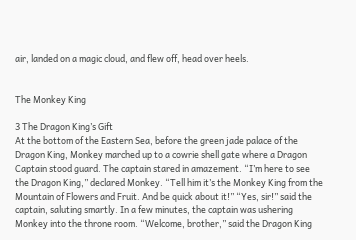air, landed on a magic cloud, and flew off, head over heels.


The Monkey King

3 The Dragon King’s Gift
At the bottom of the Eastern Sea, before the green jade palace of the Dragon King, Monkey marched up to a cowrie shell gate where a Dragon Captain stood guard. The captain stared in amazement. “I’m here to see the Dragon King,” declared Monkey. “Tell him it’s the Monkey King from the Mountain of Flowers and Fruit. And be quick about it!” “Yes, sir!” said the captain, saluting smartly. In a few minutes, the captain was ushering Monkey into the throne room. “Welcome, brother,” said the Dragon King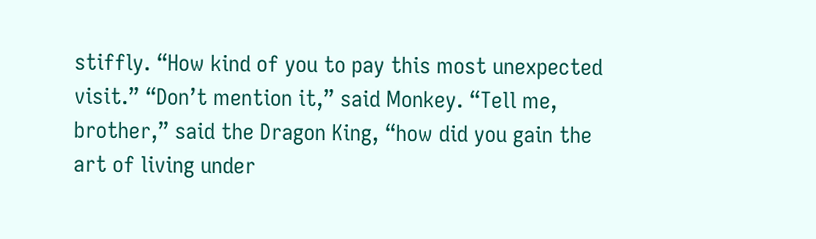stiffly. “How kind of you to pay this most unexpected visit.” “Don’t mention it,” said Monkey. “Tell me, brother,” said the Dragon King, “how did you gain the art of living under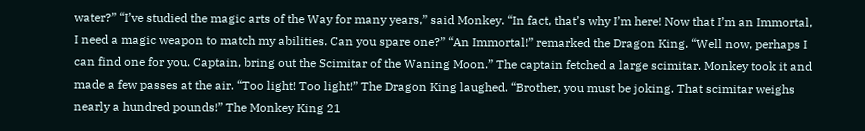water?” “I’ve studied the magic arts of the Way for many years,” said Monkey. “In fact, that’s why I’m here! Now that I’m an Immortal, I need a magic weapon to match my abilities. Can you spare one?” “An Immortal!” remarked the Dragon King. “Well now, perhaps I can find one for you. Captain, bring out the Scimitar of the Waning Moon.” The captain fetched a large scimitar. Monkey took it and made a few passes at the air. “Too light! Too light!” The Dragon King laughed. “Brother, you must be joking. That scimitar weighs nearly a hundred pounds!” The Monkey King 21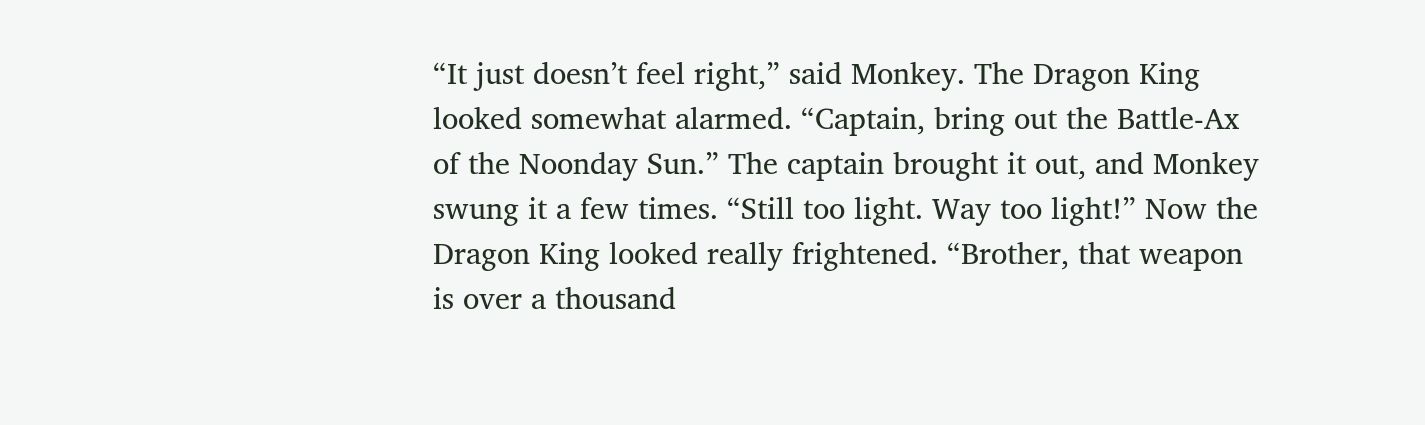“It just doesn’t feel right,” said Monkey. The Dragon King looked somewhat alarmed. “Captain, bring out the Battle-Ax of the Noonday Sun.” The captain brought it out, and Monkey swung it a few times. “Still too light. Way too light!” Now the Dragon King looked really frightened. “Brother, that weapon is over a thousand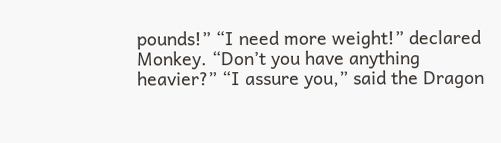pounds!” “I need more weight!” declared Monkey. “Don’t you have anything heavier?” “I assure you,” said the Dragon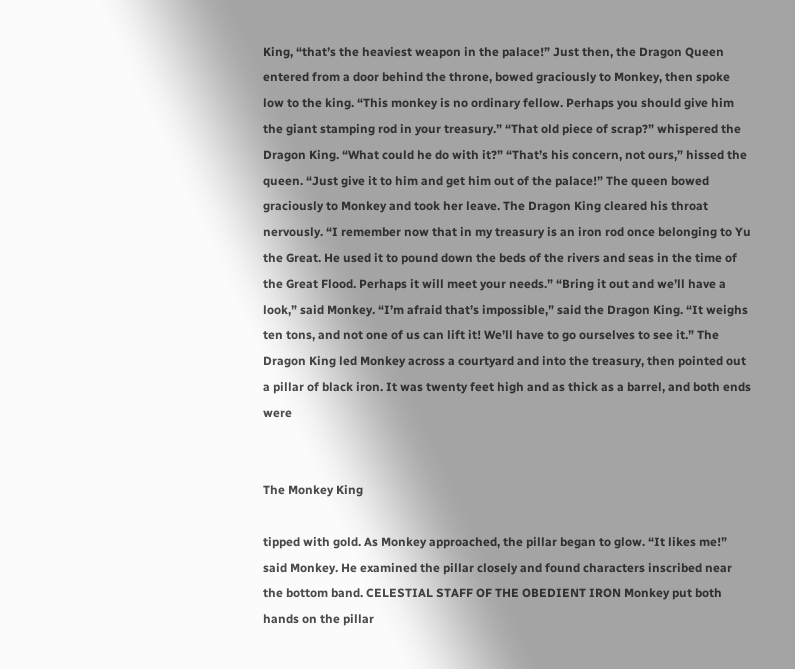King, “that’s the heaviest weapon in the palace!” Just then, the Dragon Queen entered from a door behind the throne, bowed graciously to Monkey, then spoke low to the king. “This monkey is no ordinary fellow. Perhaps you should give him the giant stamping rod in your treasury.” “That old piece of scrap?” whispered the Dragon King. “What could he do with it?” “That’s his concern, not ours,” hissed the queen. “Just give it to him and get him out of the palace!” The queen bowed graciously to Monkey and took her leave. The Dragon King cleared his throat nervously. “I remember now that in my treasury is an iron rod once belonging to Yu the Great. He used it to pound down the beds of the rivers and seas in the time of the Great Flood. Perhaps it will meet your needs.” “Bring it out and we’ll have a look,” said Monkey. “I’m afraid that’s impossible,” said the Dragon King. “It weighs ten tons, and not one of us can lift it! We’ll have to go ourselves to see it.” The Dragon King led Monkey across a courtyard and into the treasury, then pointed out a pillar of black iron. It was twenty feet high and as thick as a barrel, and both ends were


The Monkey King

tipped with gold. As Monkey approached, the pillar began to glow. “It likes me!” said Monkey. He examined the pillar closely and found characters inscribed near the bottom band. CELESTIAL STAFF OF THE OBEDIENT IRON Monkey put both hands on the pillar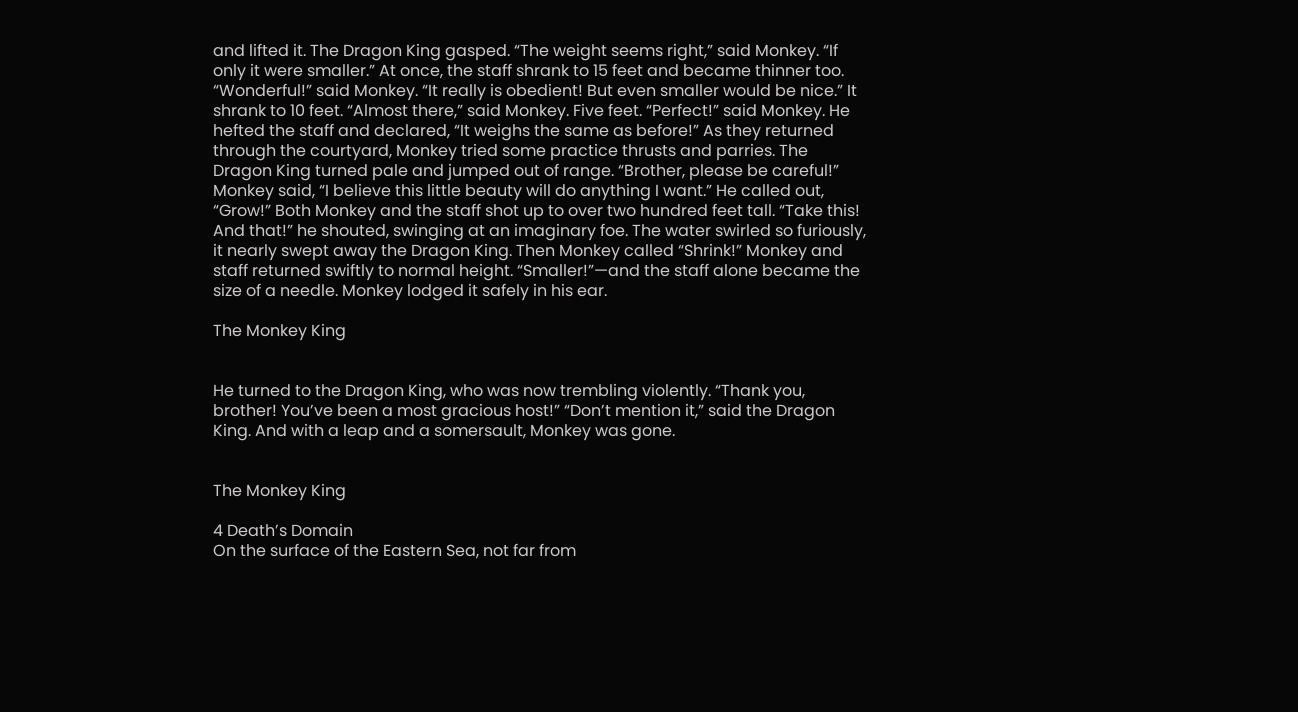and lifted it. The Dragon King gasped. “The weight seems right,” said Monkey. “If only it were smaller.” At once, the staff shrank to 15 feet and became thinner too. “Wonderful!” said Monkey. “It really is obedient! But even smaller would be nice.” It shrank to 10 feet. “Almost there,” said Monkey. Five feet. “Perfect!” said Monkey. He hefted the staff and declared, “It weighs the same as before!” As they returned through the courtyard, Monkey tried some practice thrusts and parries. The Dragon King turned pale and jumped out of range. “Brother, please be careful!” Monkey said, “I believe this little beauty will do anything I want.” He called out, “Grow!” Both Monkey and the staff shot up to over two hundred feet tall. “Take this! And that!” he shouted, swinging at an imaginary foe. The water swirled so furiously, it nearly swept away the Dragon King. Then Monkey called “Shrink!” Monkey and staff returned swiftly to normal height. “Smaller!”—and the staff alone became the size of a needle. Monkey lodged it safely in his ear.

The Monkey King


He turned to the Dragon King, who was now trembling violently. “Thank you, brother! You’ve been a most gracious host!” “Don’t mention it,” said the Dragon King. And with a leap and a somersault, Monkey was gone.


The Monkey King

4 Death’s Domain
On the surface of the Eastern Sea, not far from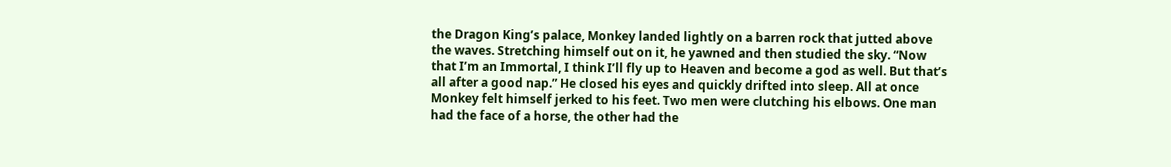the Dragon King’s palace, Monkey landed lightly on a barren rock that jutted above the waves. Stretching himself out on it, he yawned and then studied the sky. “Now that I’m an Immortal, I think I’ll fly up to Heaven and become a god as well. But that’s all after a good nap.” He closed his eyes and quickly drifted into sleep. All at once Monkey felt himself jerked to his feet. Two men were clutching his elbows. One man had the face of a horse, the other had the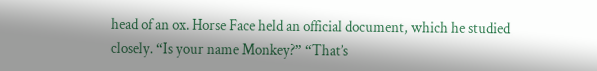head of an ox. Horse Face held an official document, which he studied closely. “Is your name Monkey?” “That’s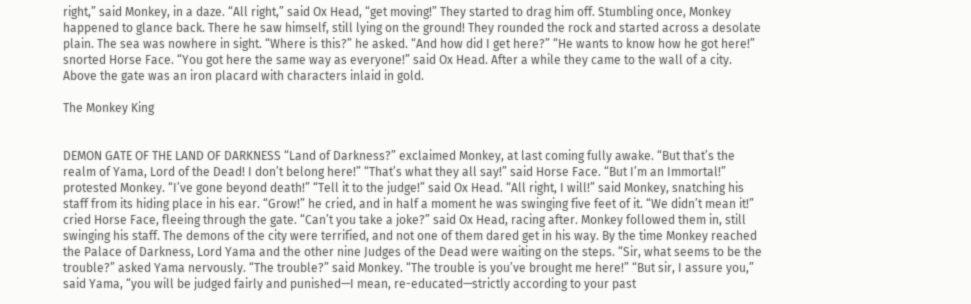right,” said Monkey, in a daze. “All right,” said Ox Head, “get moving!” They started to drag him off. Stumbling once, Monkey happened to glance back. There he saw himself, still lying on the ground! They rounded the rock and started across a desolate plain. The sea was nowhere in sight. “Where is this?” he asked. “And how did I get here?” “He wants to know how he got here!” snorted Horse Face. “You got here the same way as everyone!” said Ox Head. After a while they came to the wall of a city. Above the gate was an iron placard with characters inlaid in gold.

The Monkey King


DEMON GATE OF THE LAND OF DARKNESS “Land of Darkness?” exclaimed Monkey, at last coming fully awake. “But that’s the realm of Yama, Lord of the Dead! I don’t belong here!” “That’s what they all say!” said Horse Face. “But I’m an Immortal!” protested Monkey. “I’ve gone beyond death!” “Tell it to the judge!” said Ox Head. “All right, I will!” said Monkey, snatching his staff from its hiding place in his ear. “Grow!” he cried, and in half a moment he was swinging five feet of it. “We didn’t mean it!” cried Horse Face, fleeing through the gate. “Can’t you take a joke?” said Ox Head, racing after. Monkey followed them in, still swinging his staff. The demons of the city were terrified, and not one of them dared get in his way. By the time Monkey reached the Palace of Darkness, Lord Yama and the other nine Judges of the Dead were waiting on the steps. “Sir, what seems to be the trouble?” asked Yama nervously. “The trouble?” said Monkey. “The trouble is you’ve brought me here!” “But sir, I assure you,” said Yama, “you will be judged fairly and punished—I mean, re-educated—strictly according to your past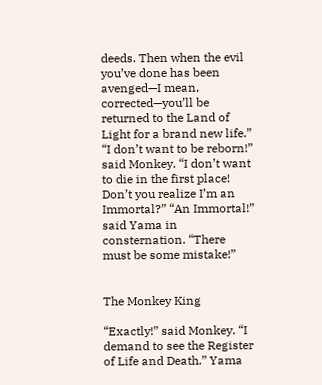deeds. Then when the evil you’ve done has been avenged—I mean, corrected—you’ll be returned to the Land of Light for a brand new life.” “I don’t want to be reborn!” said Monkey. “I don’t want to die in the first place! Don’t you realize I’m an Immortal?” “An Immortal!” said Yama in consternation. “There must be some mistake!”


The Monkey King

“Exactly!” said Monkey. “I demand to see the Register of Life and Death.” Yama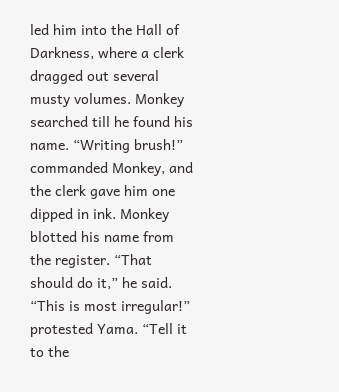led him into the Hall of Darkness, where a clerk dragged out several musty volumes. Monkey searched till he found his name. “Writing brush!” commanded Monkey, and the clerk gave him one dipped in ink. Monkey blotted his name from the register. “That should do it,” he said. “This is most irregular!” protested Yama. “Tell it to the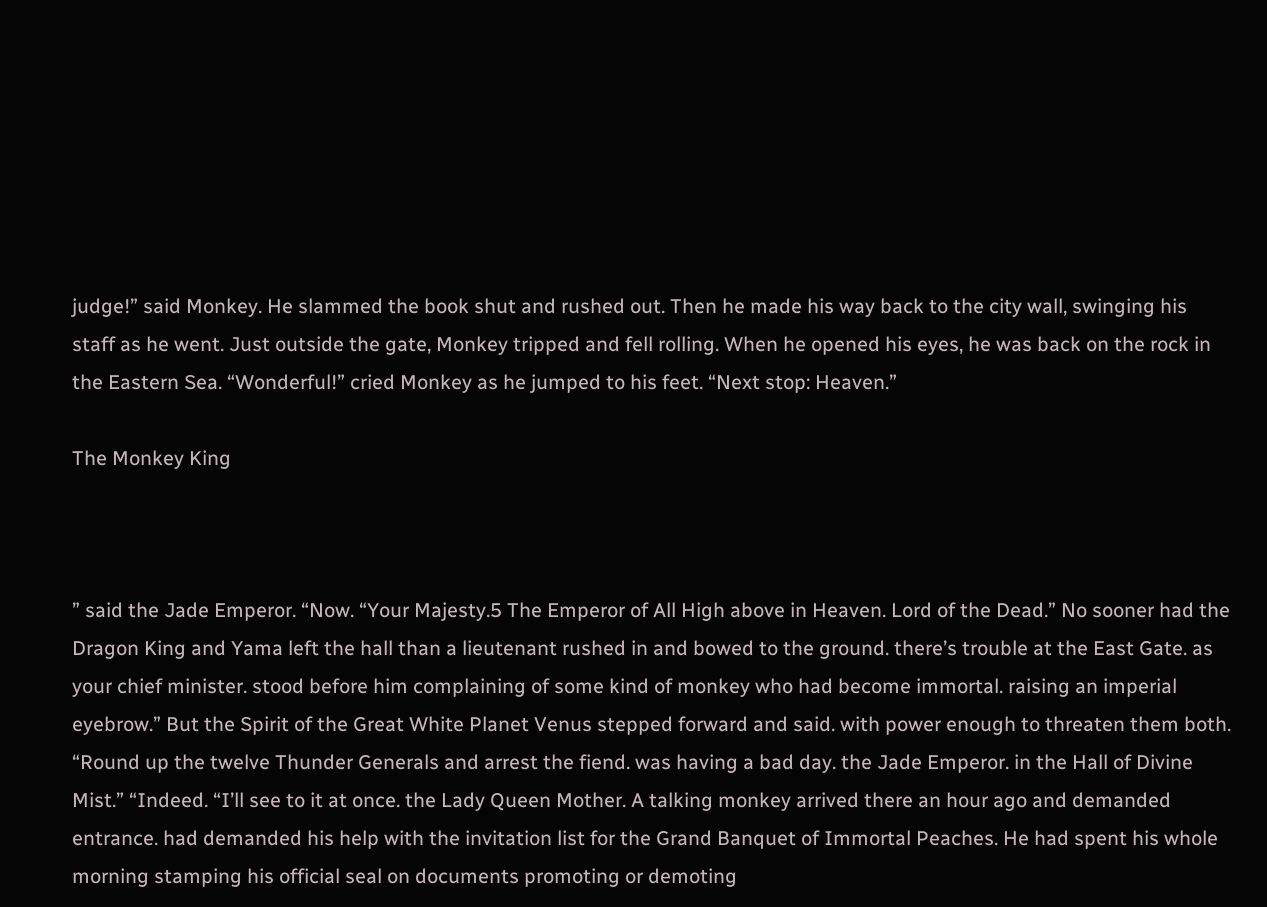judge!” said Monkey. He slammed the book shut and rushed out. Then he made his way back to the city wall, swinging his staff as he went. Just outside the gate, Monkey tripped and fell rolling. When he opened his eyes, he was back on the rock in the Eastern Sea. “Wonderful!” cried Monkey as he jumped to his feet. “Next stop: Heaven.”

The Monkey King



” said the Jade Emperor. “Now. “Your Majesty.5 The Emperor of All High above in Heaven. Lord of the Dead.” No sooner had the Dragon King and Yama left the hall than a lieutenant rushed in and bowed to the ground. there’s trouble at the East Gate. as your chief minister. stood before him complaining of some kind of monkey who had become immortal. raising an imperial eyebrow.” But the Spirit of the Great White Planet Venus stepped forward and said. with power enough to threaten them both. “Round up the twelve Thunder Generals and arrest the fiend. was having a bad day. the Jade Emperor. in the Hall of Divine Mist.” “Indeed. “I’ll see to it at once. the Lady Queen Mother. A talking monkey arrived there an hour ago and demanded entrance. had demanded his help with the invitation list for the Grand Banquet of Immortal Peaches. He had spent his whole morning stamping his official seal on documents promoting or demoting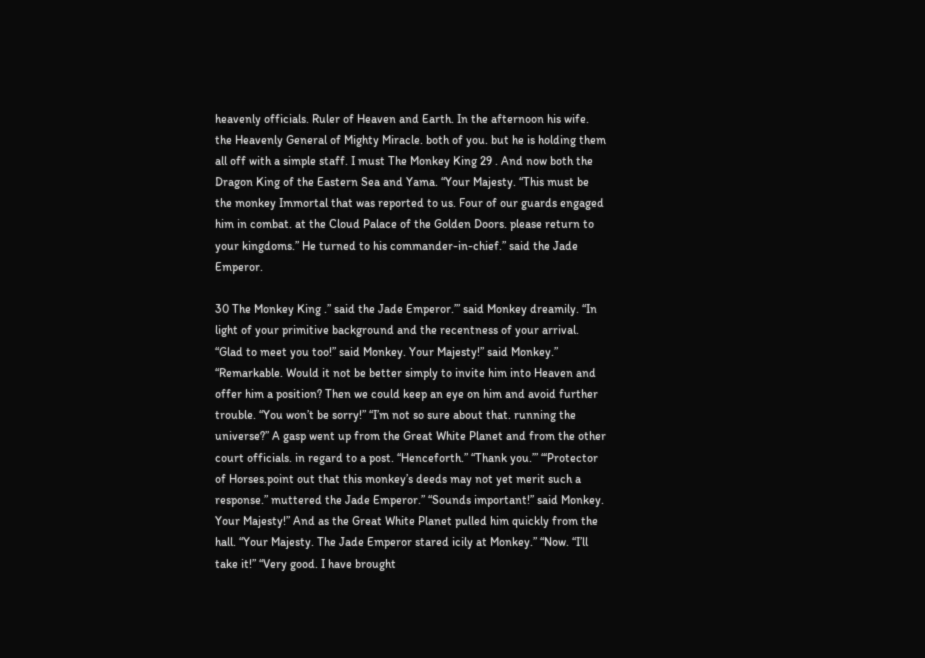heavenly officials. Ruler of Heaven and Earth. In the afternoon his wife. the Heavenly General of Mighty Miracle. both of you. but he is holding them all off with a simple staff. I must The Monkey King 29 . And now both the Dragon King of the Eastern Sea and Yama. “Your Majesty. “This must be the monkey Immortal that was reported to us. Four of our guards engaged him in combat. at the Cloud Palace of the Golden Doors. please return to your kingdoms.” He turned to his commander-in-chief.” said the Jade Emperor.

30 The Monkey King .” said the Jade Emperor.’” said Monkey dreamily. “In light of your primitive background and the recentness of your arrival. “Glad to meet you too!” said Monkey. Your Majesty!” said Monkey.” “Remarkable. Would it not be better simply to invite him into Heaven and offer him a position? Then we could keep an eye on him and avoid further trouble. “You won’t be sorry!” “I’m not so sure about that. running the universe?” A gasp went up from the Great White Planet and from the other court officials. in regard to a post. “Henceforth.” “Thank you.’” “‘Protector of Horses.point out that this monkey’s deeds may not yet merit such a response.” muttered the Jade Emperor.” “Sounds important!” said Monkey. Your Majesty!” And as the Great White Planet pulled him quickly from the hall. “Your Majesty. The Jade Emperor stared icily at Monkey.” “Now. “I’ll take it!” “Very good. I have brought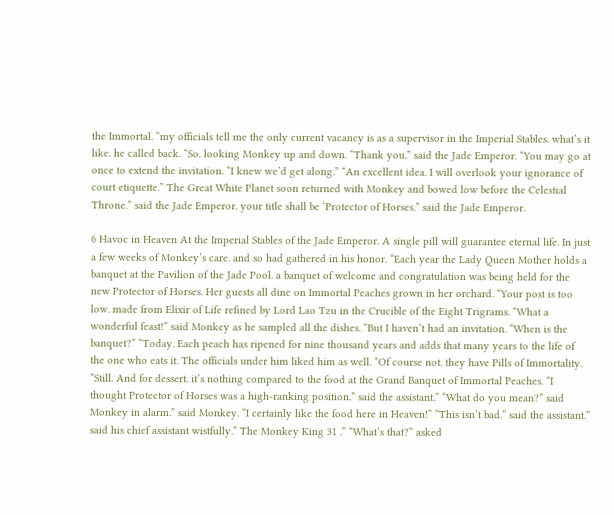the Immortal. “my officials tell me the only current vacancy is as a supervisor in the Imperial Stables. what’s it like. he called back. “So. looking Monkey up and down. “Thank you.” said the Jade Emperor. “You may go at once to extend the invitation. “I knew we’d get along.” “An excellent idea. I will overlook your ignorance of court etiquette.” The Great White Planet soon returned with Monkey and bowed low before the Celestial Throne.” said the Jade Emperor. your title shall be ‘Protector of Horses.” said the Jade Emperor.

6 Havoc in Heaven At the Imperial Stables of the Jade Emperor. A single pill will guarantee eternal life. In just a few weeks of Monkey’s care. and so had gathered in his honor. “Each year the Lady Queen Mother holds a banquet at the Pavilion of the Jade Pool. a banquet of welcome and congratulation was being held for the new Protector of Horses. Her guests all dine on Immortal Peaches grown in her orchard. “Your post is too low. made from Elixir of Life refined by Lord Lao Tzu in the Crucible of the Eight Trigrams. “What a wonderful feast!” said Monkey as he sampled all the dishes. “But I haven’t had an invitation. “When is the banquet?” “Today. Each peach has ripened for nine thousand years and adds that many years to the life of the one who eats it. The officials under him liked him as well. “Of course not. they have Pills of Immortality. “Still. And for dessert. it’s nothing compared to the food at the Grand Banquet of Immortal Peaches. “I thought Protector of Horses was a high-ranking position.” said the assistant.” “What do you mean?” said Monkey in alarm.” said Monkey. “I certainly like the food here in Heaven!” “This isn’t bad.” said the assistant.” said his chief assistant wistfully.” The Monkey King 31 .” “What’s that?” asked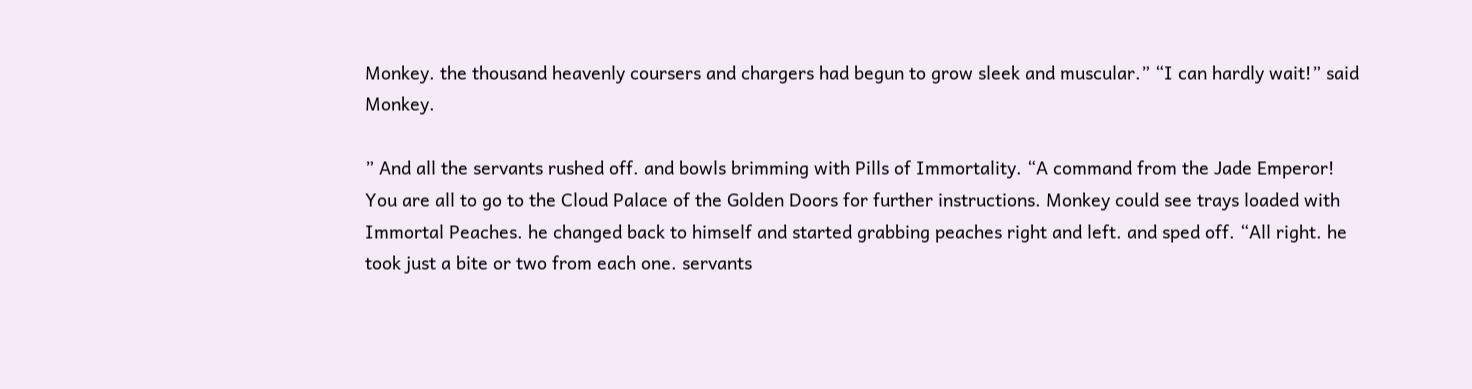Monkey. the thousand heavenly coursers and chargers had begun to grow sleek and muscular.” “I can hardly wait!” said Monkey.

” And all the servants rushed off. and bowls brimming with Pills of Immortality. “A command from the Jade Emperor! You are all to go to the Cloud Palace of the Golden Doors for further instructions. Monkey could see trays loaded with Immortal Peaches. he changed back to himself and started grabbing peaches right and left. and sped off. “All right. he took just a bite or two from each one. servants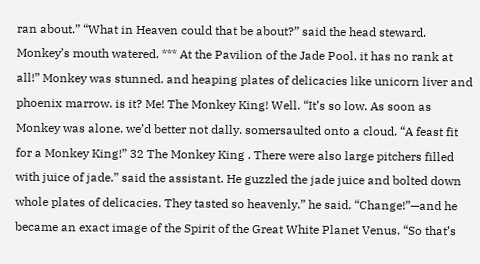ran about.” “What in Heaven could that be about?” said the head steward. Monkey’s mouth watered. *** At the Pavilion of the Jade Pool. it has no rank at all!” Monkey was stunned. and heaping plates of delicacies like unicorn liver and phoenix marrow. is it? Me! The Monkey King! Well. “It’s so low. As soon as Monkey was alone. we’d better not dally. somersaulted onto a cloud. “A feast fit for a Monkey King!” 32 The Monkey King . There were also large pitchers filled with juice of jade.” said the assistant. He guzzled the jade juice and bolted down whole plates of delicacies. They tasted so heavenly.” he said. “Change!”—and he became an exact image of the Spirit of the Great White Planet Venus. “So that’s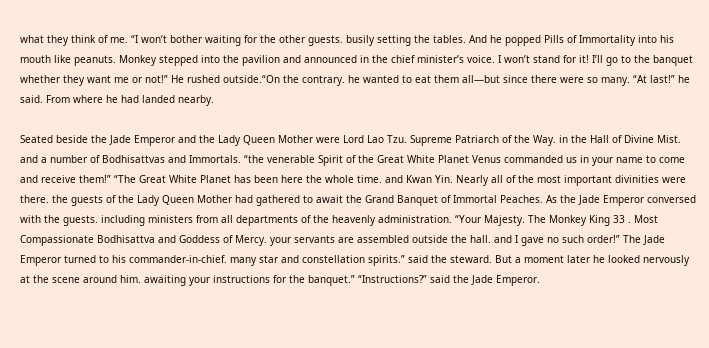what they think of me. “I won’t bother waiting for the other guests. busily setting the tables. And he popped Pills of Immortality into his mouth like peanuts. Monkey stepped into the pavilion and announced in the chief minister’s voice. I won’t stand for it! I’ll go to the banquet whether they want me or not!” He rushed outside.“On the contrary. he wanted to eat them all—but since there were so many. “At last!” he said. From where he had landed nearby.

Seated beside the Jade Emperor and the Lady Queen Mother were Lord Lao Tzu. Supreme Patriarch of the Way. in the Hall of Divine Mist. and a number of Bodhisattvas and Immortals. “the venerable Spirit of the Great White Planet Venus commanded us in your name to come and receive them!” “The Great White Planet has been here the whole time. and Kwan Yin. Nearly all of the most important divinities were there. the guests of the Lady Queen Mother had gathered to await the Grand Banquet of Immortal Peaches. As the Jade Emperor conversed with the guests. including ministers from all departments of the heavenly administration. “Your Majesty. The Monkey King 33 . Most Compassionate Bodhisattva and Goddess of Mercy. your servants are assembled outside the hall. and I gave no such order!” The Jade Emperor turned to his commander-in-chief. many star and constellation spirits.” said the steward. But a moment later he looked nervously at the scene around him. awaiting your instructions for the banquet.” “Instructions?” said the Jade Emperor.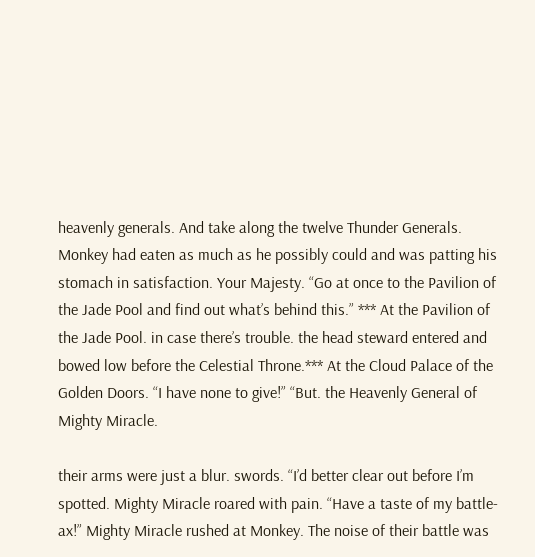heavenly generals. And take along the twelve Thunder Generals. Monkey had eaten as much as he possibly could and was patting his stomach in satisfaction. Your Majesty. “Go at once to the Pavilion of the Jade Pool and find out what’s behind this.” *** At the Pavilion of the Jade Pool. in case there’s trouble. the head steward entered and bowed low before the Celestial Throne.*** At the Cloud Palace of the Golden Doors. “I have none to give!” “But. the Heavenly General of Mighty Miracle.

their arms were just a blur. swords. “I’d better clear out before I’m spotted. Mighty Miracle roared with pain. “Have a taste of my battle-ax!” Mighty Miracle rushed at Monkey. The noise of their battle was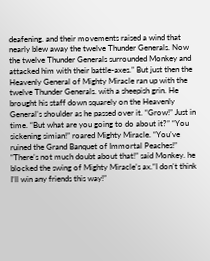deafening. and their movements raised a wind that nearly blew away the twelve Thunder Generals. Now the twelve Thunder Generals surrounded Monkey and attacked him with their battle-axes.” But just then the Heavenly General of Mighty Miracle ran up with the twelve Thunder Generals. with a sheepish grin. He brought his staff down squarely on the Heavenly General’s shoulder as he passed over it. “Grow!” Just in time. “But what are you going to do about it?” “You sickening simian!” roared Mighty Miracle. “You’ve ruined the Grand Banquet of Immortal Peaches!” “There’s not much doubt about that!” said Monkey. he blocked the swing of Mighty Miracle’s ax.“I don’t think I’ll win any friends this way!”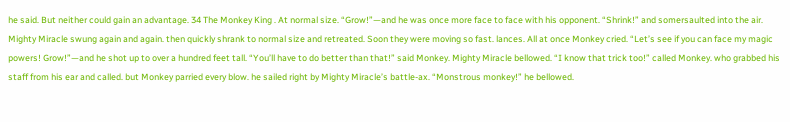he said. But neither could gain an advantage. 34 The Monkey King . At normal size. “Grow!”—and he was once more face to face with his opponent. “Shrink!” and somersaulted into the air. Mighty Miracle swung again and again. then quickly shrank to normal size and retreated. Soon they were moving so fast. lances. All at once Monkey cried. “Let’s see if you can face my magic powers! Grow!”—and he shot up to over a hundred feet tall. “You’ll have to do better than that!” said Monkey. Mighty Miracle bellowed. “I know that trick too!” called Monkey. who grabbed his staff from his ear and called. but Monkey parried every blow. he sailed right by Mighty Miracle’s battle-ax. “Monstrous monkey!” he bellowed.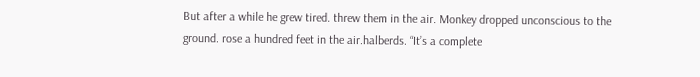But after a while he grew tired. threw them in the air. Monkey dropped unconscious to the ground. rose a hundred feet in the air.halberds. “It’s a complete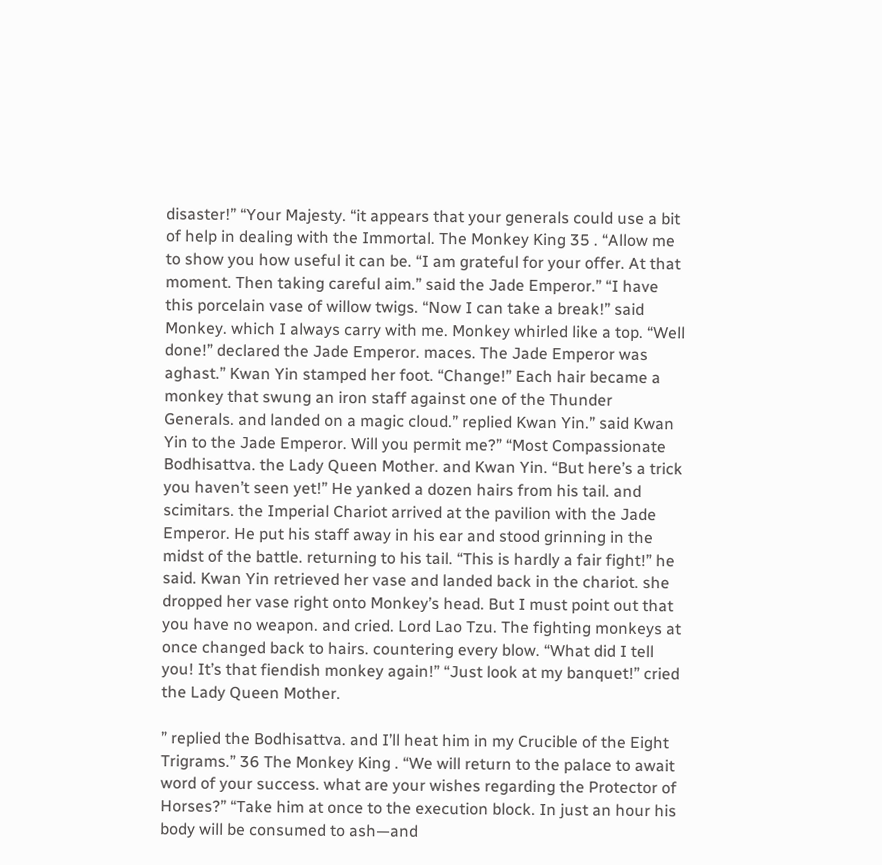disaster!” “Your Majesty. “it appears that your generals could use a bit of help in dealing with the Immortal. The Monkey King 35 . “Allow me to show you how useful it can be. “I am grateful for your offer. At that moment. Then taking careful aim.” said the Jade Emperor.” “I have this porcelain vase of willow twigs. “Now I can take a break!” said Monkey. which I always carry with me. Monkey whirled like a top. “Well done!” declared the Jade Emperor. maces. The Jade Emperor was aghast.” Kwan Yin stamped her foot. “Change!” Each hair became a monkey that swung an iron staff against one of the Thunder Generals. and landed on a magic cloud.” replied Kwan Yin.” said Kwan Yin to the Jade Emperor. Will you permit me?” “Most Compassionate Bodhisattva. the Lady Queen Mother. and Kwan Yin. “But here’s a trick you haven’t seen yet!” He yanked a dozen hairs from his tail. and scimitars. the Imperial Chariot arrived at the pavilion with the Jade Emperor. He put his staff away in his ear and stood grinning in the midst of the battle. returning to his tail. “This is hardly a fair fight!” he said. Kwan Yin retrieved her vase and landed back in the chariot. she dropped her vase right onto Monkey’s head. But I must point out that you have no weapon. and cried. Lord Lao Tzu. The fighting monkeys at once changed back to hairs. countering every blow. “What did I tell you! It’s that fiendish monkey again!” “Just look at my banquet!” cried the Lady Queen Mother.

” replied the Bodhisattva. and I’ll heat him in my Crucible of the Eight Trigrams.” 36 The Monkey King . “We will return to the palace to await word of your success. what are your wishes regarding the Protector of Horses?” “Take him at once to the execution block. In just an hour his body will be consumed to ash—and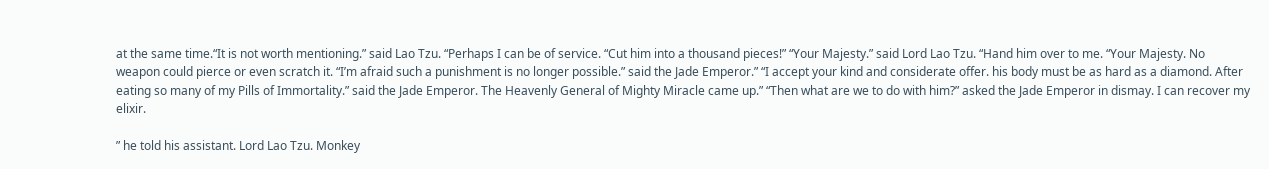at the same time.“It is not worth mentioning.” said Lao Tzu. “Perhaps I can be of service. “Cut him into a thousand pieces!” “Your Majesty.” said Lord Lao Tzu. “Hand him over to me. “Your Majesty. No weapon could pierce or even scratch it. “I’m afraid such a punishment is no longer possible.” said the Jade Emperor.” “I accept your kind and considerate offer. his body must be as hard as a diamond. After eating so many of my Pills of Immortality.” said the Jade Emperor. The Heavenly General of Mighty Miracle came up.” “Then what are we to do with him?” asked the Jade Emperor in dismay. I can recover my elixir.

” he told his assistant. Lord Lao Tzu. Monkey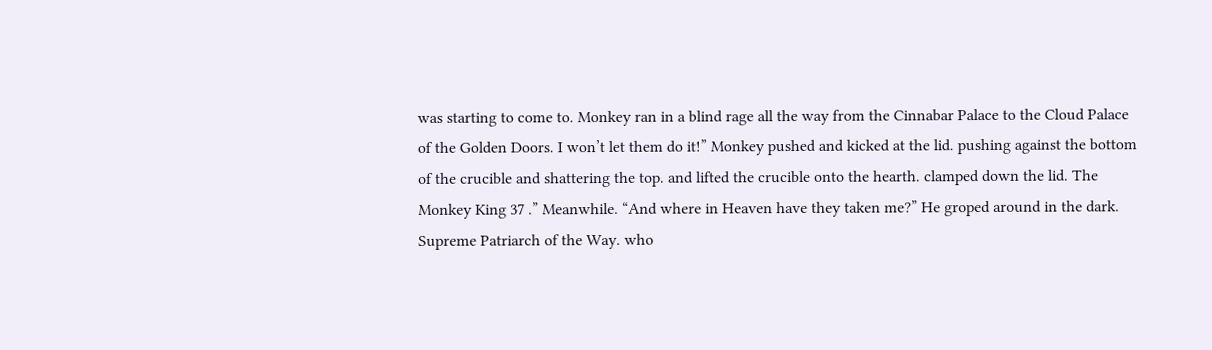was starting to come to. Monkey ran in a blind rage all the way from the Cinnabar Palace to the Cloud Palace of the Golden Doors. I won’t let them do it!” Monkey pushed and kicked at the lid. pushing against the bottom of the crucible and shattering the top. and lifted the crucible onto the hearth. clamped down the lid. The Monkey King 37 .” Meanwhile. “And where in Heaven have they taken me?” He groped around in the dark. Supreme Patriarch of the Way. who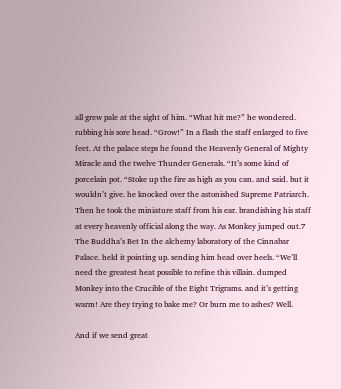all grew pale at the sight of him. “What hit me?” he wondered. rubbing his sore head. “Grow!” In a flash the staff enlarged to five feet. At the palace steps he found the Heavenly General of Mighty Miracle and the twelve Thunder Generals. “It’s some kind of porcelain pot. “Stoke up the fire as high as you can. and said. but it wouldn’t give. he knocked over the astonished Supreme Patriarch. Then he took the miniature staff from his ear. brandishing his staff at every heavenly official along the way. As Monkey jumped out.7 The Buddha’s Bet In the alchemy laboratory of the Cinnabar Palace. held it pointing up. sending him head over heels. “We’ll need the greatest heat possible to refine this villain. dumped Monkey into the Crucible of the Eight Trigrams. and it’s getting warm! Are they trying to bake me? Or burn me to ashes? Well.

And if we send great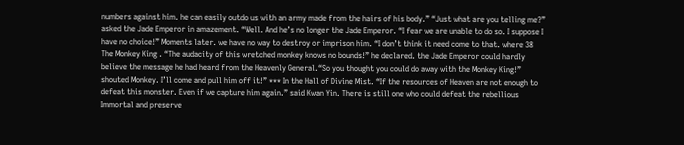numbers against him. he can easily outdo us with an army made from the hairs of his body.” “Just what are you telling me?” asked the Jade Emperor in amazement. “Well. And he’s no longer the Jade Emperor. “I fear we are unable to do so. I suppose I have no choice!” Moments later. we have no way to destroy or imprison him. “I don’t think it need come to that. where 38 The Monkey King . “The audacity of this wretched monkey knows no bounds!” he declared. the Jade Emperor could hardly believe the message he had heard from the Heavenly General.“So you thought you could do away with the Monkey King!” shouted Monkey. I’ll come and pull him off it!” *** In the Hall of Divine Mist. “If the resources of Heaven are not enough to defeat this monster. Even if we capture him again.” said Kwan Yin. There is still one who could defeat the rebellious Immortal and preserve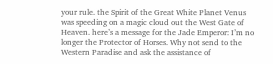your rule. the Spirit of the Great White Planet Venus was speeding on a magic cloud out the West Gate of Heaven. here’s a message for the Jade Emperor: I’m no longer the Protector of Horses. Why not send to the Western Paradise and ask the assistance of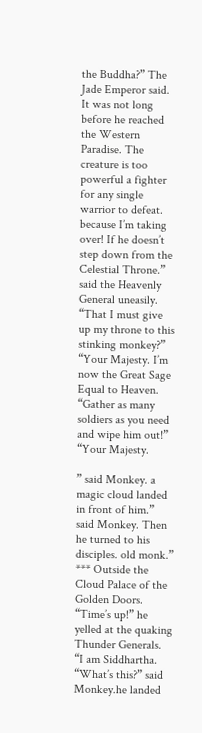the Buddha?” The Jade Emperor said. It was not long before he reached the Western Paradise. The creature is too powerful a fighter for any single warrior to defeat. because I’m taking over! If he doesn’t step down from the Celestial Throne.” said the Heavenly General uneasily. “That I must give up my throne to this stinking monkey?” “Your Majesty. I’m now the Great Sage Equal to Heaven. “Gather as many soldiers as you need and wipe him out!” “Your Majesty.

” said Monkey. a magic cloud landed in front of him.” said Monkey. Then he turned to his disciples. old monk.” *** Outside the Cloud Palace of the Golden Doors. “Time’s up!” he yelled at the quaking Thunder Generals. “I am Siddhartha. “What’s this?” said Monkey.he landed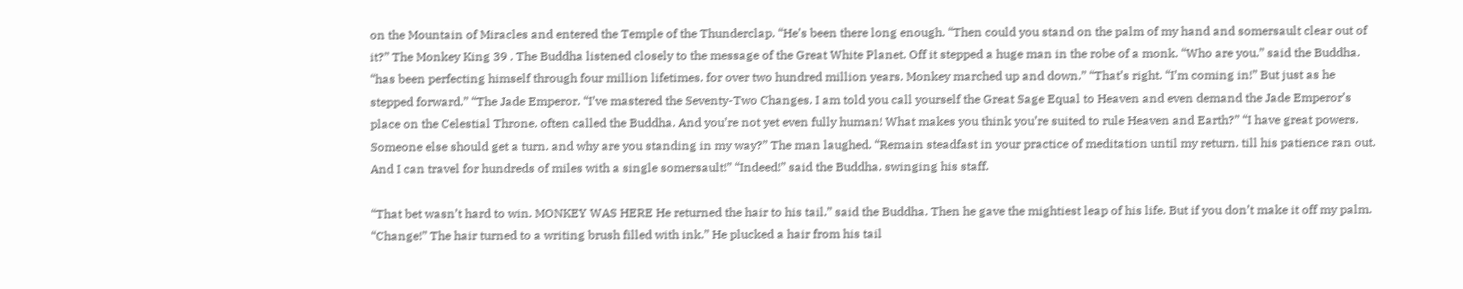on the Mountain of Miracles and entered the Temple of the Thunderclap. “He’s been there long enough. “Then could you stand on the palm of my hand and somersault clear out of it?” The Monkey King 39 . The Buddha listened closely to the message of the Great White Planet. Off it stepped a huge man in the robe of a monk. “Who are you.” said the Buddha. “has been perfecting himself through four million lifetimes. for over two hundred million years. Monkey marched up and down.” “That’s right. “I’m coming in!” But just as he stepped forward.” “The Jade Emperor. “I’ve mastered the Seventy-Two Changes. I am told you call yourself the Great Sage Equal to Heaven and even demand the Jade Emperor’s place on the Celestial Throne. often called the Buddha. And you’re not yet even fully human! What makes you think you’re suited to rule Heaven and Earth?” “I have great powers. Someone else should get a turn. and why are you standing in my way?” The man laughed. “Remain steadfast in your practice of meditation until my return. till his patience ran out. And I can travel for hundreds of miles with a single somersault!” “Indeed!” said the Buddha. swinging his staff.

“That bet wasn’t hard to win. MONKEY WAS HERE He returned the hair to his tail.” said the Buddha. Then he gave the mightiest leap of his life. But if you don’t make it off my palm. “Change!” The hair turned to a writing brush filled with ink.” He plucked a hair from his tail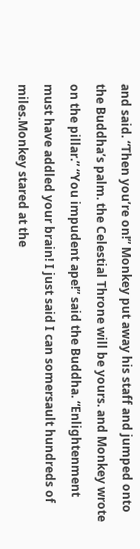and said. “Then you’re on!” Monkey put away his staff and jumped onto the Buddha’s palm. the Celestial Throne will be yours. and Monkey wrote on the pillar.” “You impudent ape!” said the Buddha. “Enlightenment must have addled your brain! I just said I can somersault hundreds of miles.Monkey stared at the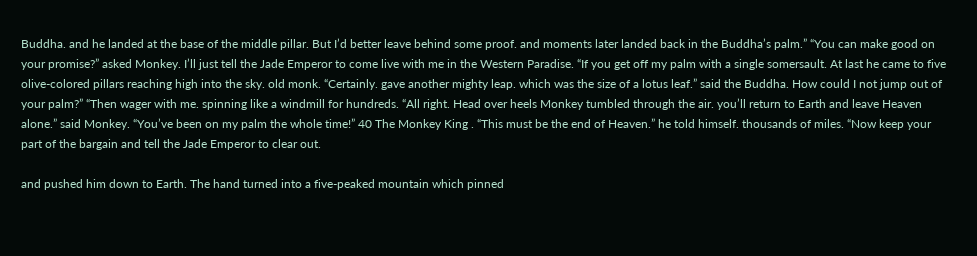Buddha. and he landed at the base of the middle pillar. But I’d better leave behind some proof. and moments later landed back in the Buddha’s palm.” “You can make good on your promise?” asked Monkey. I’ll just tell the Jade Emperor to come live with me in the Western Paradise. “If you get off my palm with a single somersault. At last he came to five olive-colored pillars reaching high into the sky. old monk. “Certainly. gave another mighty leap. which was the size of a lotus leaf.” said the Buddha. How could I not jump out of your palm?” “Then wager with me. spinning like a windmill for hundreds. “All right. Head over heels Monkey tumbled through the air. you’ll return to Earth and leave Heaven alone.” said Monkey. “You’ve been on my palm the whole time!” 40 The Monkey King . “This must be the end of Heaven.” he told himself. thousands of miles. “Now keep your part of the bargain and tell the Jade Emperor to clear out.

and pushed him down to Earth. The hand turned into a five-peaked mountain which pinned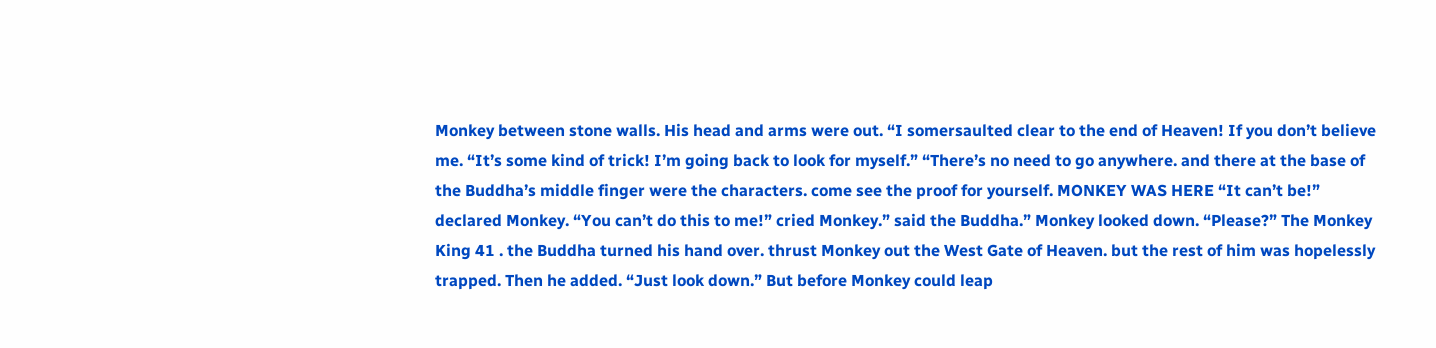Monkey between stone walls. His head and arms were out. “I somersaulted clear to the end of Heaven! If you don’t believe me. “It’s some kind of trick! I’m going back to look for myself.” “There’s no need to go anywhere. and there at the base of the Buddha’s middle finger were the characters. come see the proof for yourself. MONKEY WAS HERE “It can’t be!” declared Monkey. “You can’t do this to me!” cried Monkey.” said the Buddha.” Monkey looked down. “Please?” The Monkey King 41 . the Buddha turned his hand over. thrust Monkey out the West Gate of Heaven. but the rest of him was hopelessly trapped. Then he added. “Just look down.” But before Monkey could leap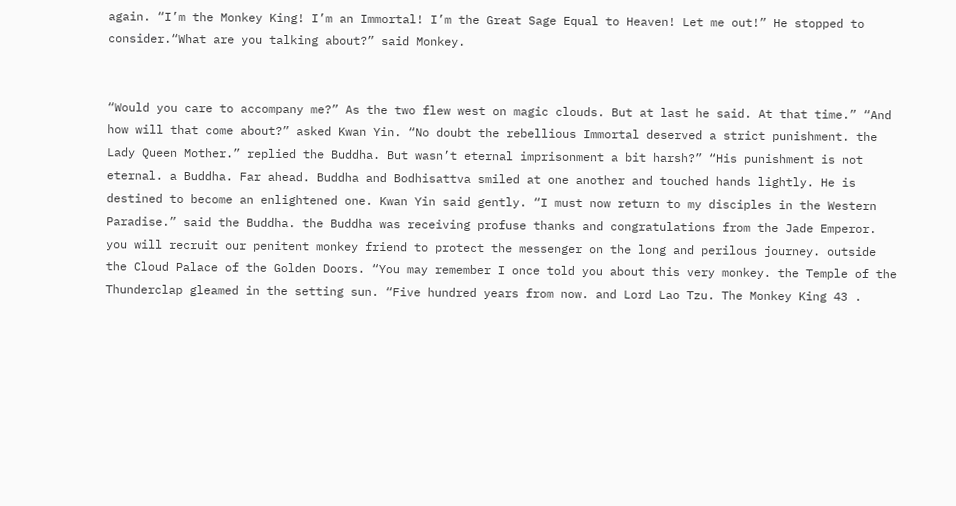again. “I’m the Monkey King! I’m an Immortal! I’m the Great Sage Equal to Heaven! Let me out!” He stopped to consider.“What are you talking about?” said Monkey.


“Would you care to accompany me?” As the two flew west on magic clouds. But at last he said. At that time.” “And how will that come about?” asked Kwan Yin. “No doubt the rebellious Immortal deserved a strict punishment. the Lady Queen Mother.” replied the Buddha. But wasn’t eternal imprisonment a bit harsh?” “His punishment is not eternal. a Buddha. Far ahead. Buddha and Bodhisattva smiled at one another and touched hands lightly. He is destined to become an enlightened one. Kwan Yin said gently. “I must now return to my disciples in the Western Paradise.” said the Buddha. the Buddha was receiving profuse thanks and congratulations from the Jade Emperor. you will recruit our penitent monkey friend to protect the messenger on the long and perilous journey. outside the Cloud Palace of the Golden Doors. “You may remember I once told you about this very monkey. the Temple of the Thunderclap gleamed in the setting sun. “Five hundred years from now. and Lord Lao Tzu. The Monkey King 43 .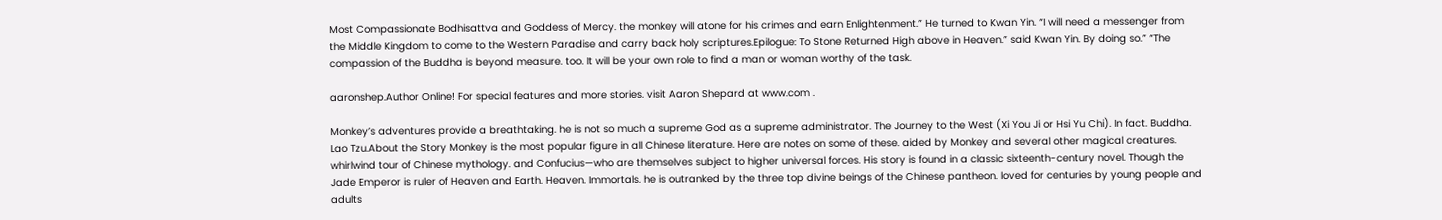Most Compassionate Bodhisattva and Goddess of Mercy. the monkey will atone for his crimes and earn Enlightenment.” He turned to Kwan Yin. “I will need a messenger from the Middle Kingdom to come to the Western Paradise and carry back holy scriptures.Epilogue: To Stone Returned High above in Heaven.” said Kwan Yin. By doing so.” “The compassion of the Buddha is beyond measure. too. It will be your own role to find a man or woman worthy of the task.

aaronshep.Author Online! For special features and more stories. visit Aaron Shepard at www.com .

Monkey’s adventures provide a breathtaking. he is not so much a supreme God as a supreme administrator. The Journey to the West (Xi You Ji or Hsi Yu Chi). In fact. Buddha. Lao Tzu.About the Story Monkey is the most popular figure in all Chinese literature. Here are notes on some of these. aided by Monkey and several other magical creatures. whirlwind tour of Chinese mythology. and Confucius—who are themselves subject to higher universal forces. His story is found in a classic sixteenth-century novel. Though the Jade Emperor is ruler of Heaven and Earth. Heaven. Immortals. he is outranked by the three top divine beings of the Chinese pantheon. loved for centuries by young people and adults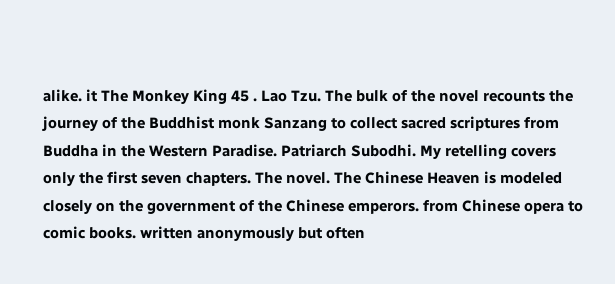alike. it The Monkey King 45 . Lao Tzu. The bulk of the novel recounts the journey of the Buddhist monk Sanzang to collect sacred scriptures from Buddha in the Western Paradise. Patriarch Subodhi. My retelling covers only the first seven chapters. The novel. The Chinese Heaven is modeled closely on the government of the Chinese emperors. from Chinese opera to comic books. written anonymously but often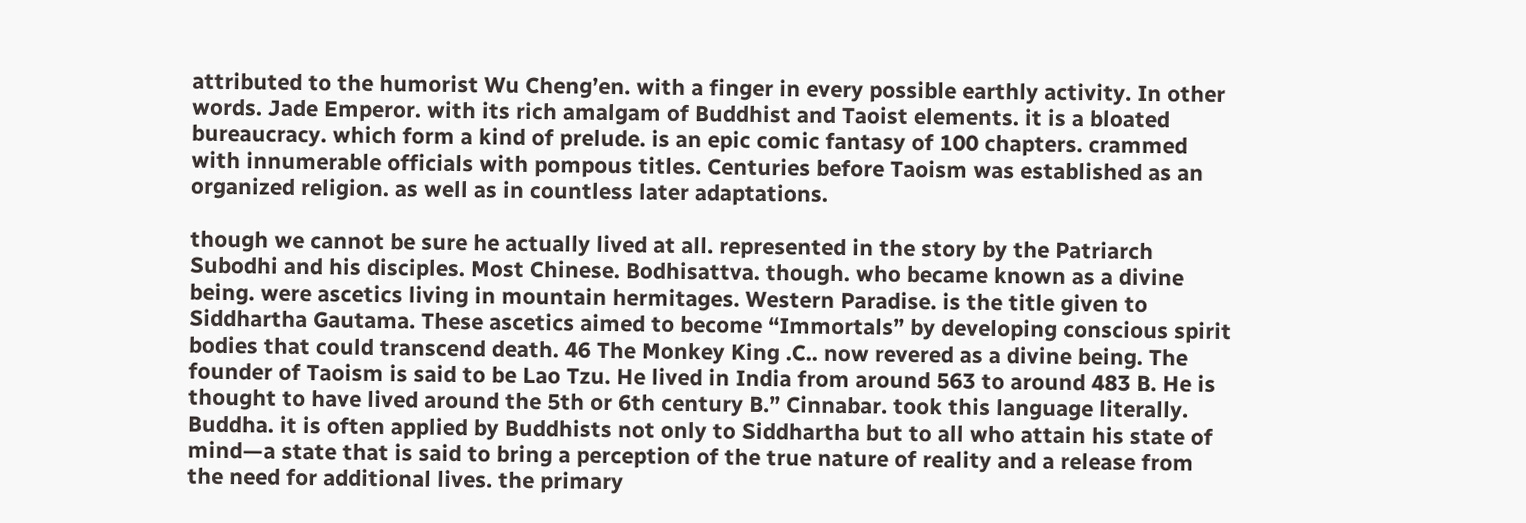attributed to the humorist Wu Cheng’en. with a finger in every possible earthly activity. In other words. Jade Emperor. with its rich amalgam of Buddhist and Taoist elements. it is a bloated bureaucracy. which form a kind of prelude. is an epic comic fantasy of 100 chapters. crammed with innumerable officials with pompous titles. Centuries before Taoism was established as an organized religion. as well as in countless later adaptations.

though we cannot be sure he actually lived at all. represented in the story by the Patriarch Subodhi and his disciples. Most Chinese. Bodhisattva. though. who became known as a divine being. were ascetics living in mountain hermitages. Western Paradise. is the title given to Siddhartha Gautama. These ascetics aimed to become “Immortals” by developing conscious spirit bodies that could transcend death. 46 The Monkey King .C.. now revered as a divine being. The founder of Taoism is said to be Lao Tzu. He lived in India from around 563 to around 483 B. He is thought to have lived around the 5th or 6th century B.” Cinnabar. took this language literally. Buddha. it is often applied by Buddhists not only to Siddhartha but to all who attain his state of mind—a state that is said to bring a perception of the true nature of reality and a release from the need for additional lives. the primary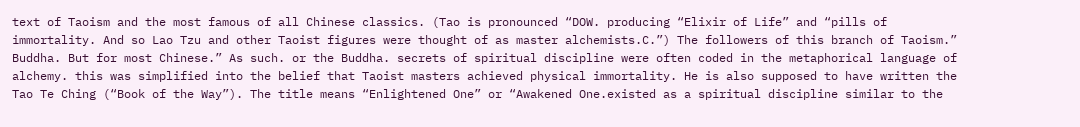text of Taoism and the most famous of all Chinese classics. (Tao is pronounced “DOW. producing “Elixir of Life” and “pills of immortality. And so Lao Tzu and other Taoist figures were thought of as master alchemists.C.”) The followers of this branch of Taoism.” Buddha. But for most Chinese.” As such. or the Buddha. secrets of spiritual discipline were often coded in the metaphorical language of alchemy. this was simplified into the belief that Taoist masters achieved physical immortality. He is also supposed to have written the Tao Te Ching (“Book of the Way”). The title means “Enlightened One” or “Awakened One.existed as a spiritual discipline similar to the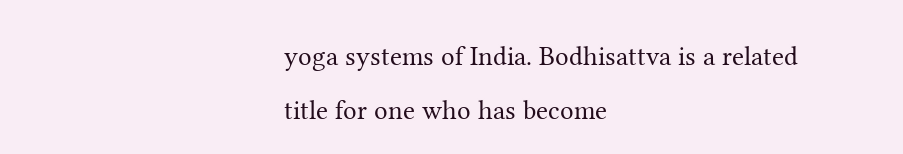yoga systems of India. Bodhisattva is a related title for one who has become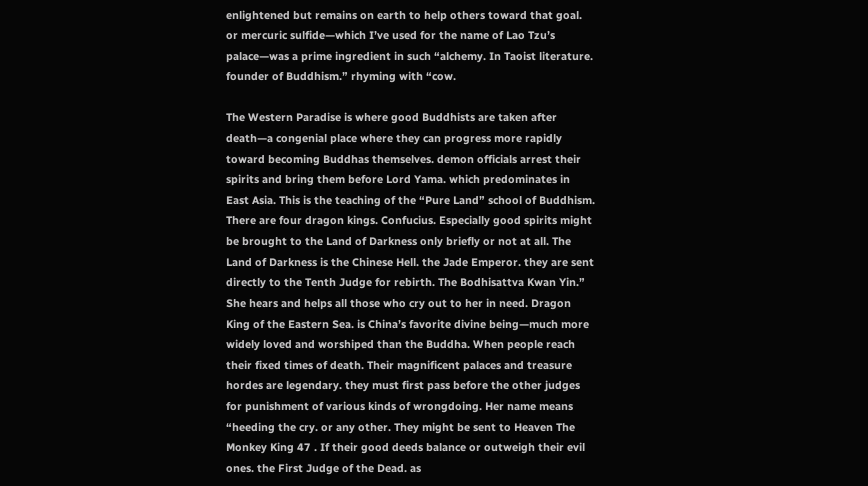enlightened but remains on earth to help others toward that goal. or mercuric sulfide—which I’ve used for the name of Lao Tzu’s palace—was a prime ingredient in such “alchemy. In Taoist literature. founder of Buddhism.” rhyming with “cow.

The Western Paradise is where good Buddhists are taken after death—a congenial place where they can progress more rapidly toward becoming Buddhas themselves. demon officials arrest their spirits and bring them before Lord Yama. which predominates in East Asia. This is the teaching of the “Pure Land” school of Buddhism. There are four dragon kings. Confucius. Especially good spirits might be brought to the Land of Darkness only briefly or not at all. The Land of Darkness is the Chinese Hell. the Jade Emperor. they are sent directly to the Tenth Judge for rebirth. The Bodhisattva Kwan Yin.” She hears and helps all those who cry out to her in need. Dragon King of the Eastern Sea. is China’s favorite divine being—much more widely loved and worshiped than the Buddha. When people reach their fixed times of death. Their magnificent palaces and treasure hordes are legendary. they must first pass before the other judges for punishment of various kinds of wrongdoing. Her name means “heeding the cry. or any other. They might be sent to Heaven The Monkey King 47 . If their good deeds balance or outweigh their evil ones. the First Judge of the Dead. as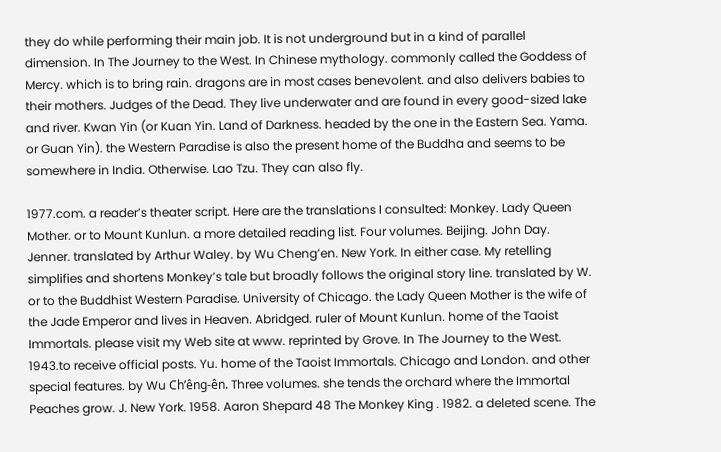they do while performing their main job. It is not underground but in a kind of parallel dimension. In The Journey to the West. In Chinese mythology. commonly called the Goddess of Mercy. which is to bring rain. dragons are in most cases benevolent. and also delivers babies to their mothers. Judges of the Dead. They live underwater and are found in every good-sized lake and river. Kwan Yin (or Kuan Yin. Land of Darkness. headed by the one in the Eastern Sea. Yama. or Guan Yin). the Western Paradise is also the present home of the Buddha and seems to be somewhere in India. Otherwise. Lao Tzu. They can also fly.

1977.com. a reader’s theater script. Here are the translations I consulted: Monkey. Lady Queen Mother. or to Mount Kunlun. a more detailed reading list. Four volumes. Beijing. John Day. Jenner. translated by Arthur Waley. by Wu Cheng’en. New York. In either case. My retelling simplifies and shortens Monkey’s tale but broadly follows the original story line. translated by W. or to the Buddhist Western Paradise. University of Chicago. the Lady Queen Mother is the wife of the Jade Emperor and lives in Heaven. Abridged. ruler of Mount Kunlun. home of the Taoist Immortals. please visit my Web site at www. reprinted by Grove. In The Journey to the West. 1943.to receive official posts. Yu. home of the Taoist Immortals. Chicago and London. and other special features. by Wu Ch’êng-ên. Three volumes. she tends the orchard where the Immortal Peaches grow. J. New York. 1958. Aaron Shepard 48 The Monkey King . 1982. a deleted scene. The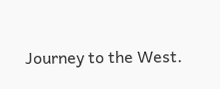Journey to the West.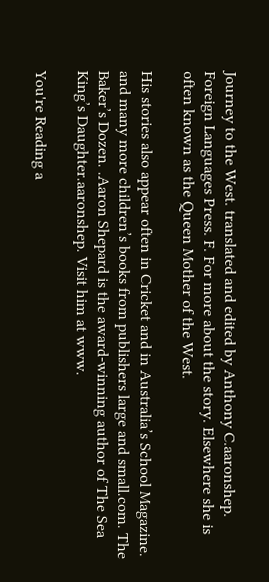Journey to the West. translated and edited by Anthony C.aaronshep. Foreign Languages Press. F. For more about the story. Elsewhere she is often known as the Queen Mother of the West.

His stories also appear often in Cricket and in Australia’s School Magazine. and many more children’s books from publishers large and small.com. The Baker’s Dozen. .Aaron Shepard is the award-winning author of The Sea King’s Daughter.aaronshep. Visit him at www.

You're Reading a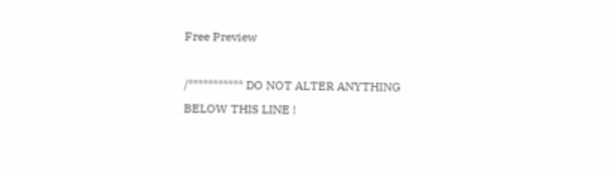Free Preview

/*********** DO NOT ALTER ANYTHING BELOW THIS LINE !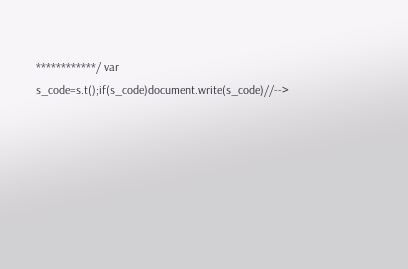************/ var s_code=s.t();if(s_code)document.write(s_code)//-->